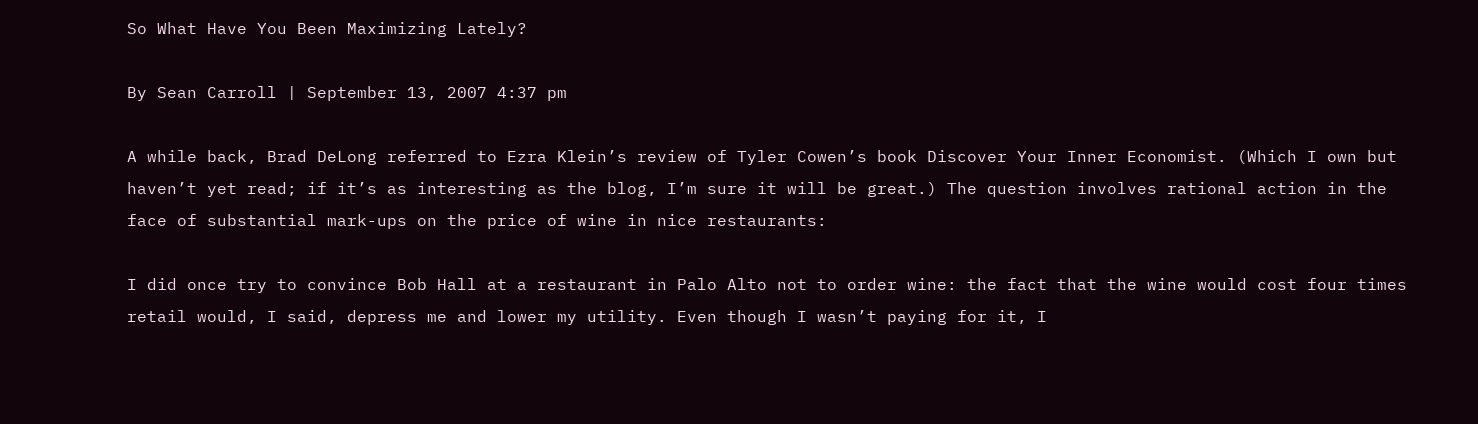So What Have You Been Maximizing Lately?

By Sean Carroll | September 13, 2007 4:37 pm

A while back, Brad DeLong referred to Ezra Klein’s review of Tyler Cowen’s book Discover Your Inner Economist. (Which I own but haven’t yet read; if it’s as interesting as the blog, I’m sure it will be great.) The question involves rational action in the face of substantial mark-ups on the price of wine in nice restaurants:

I did once try to convince Bob Hall at a restaurant in Palo Alto not to order wine: the fact that the wine would cost four times retail would, I said, depress me and lower my utility. Even though I wasn’t paying for it, I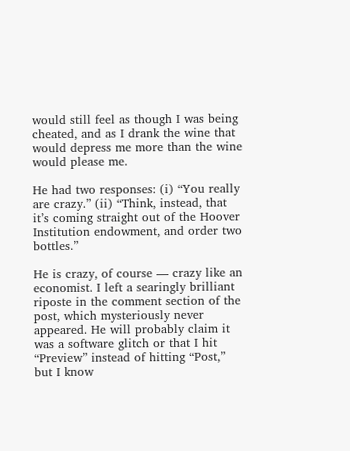would still feel as though I was being cheated, and as I drank the wine that would depress me more than the wine would please me.

He had two responses: (i) “You really are crazy.” (ii) “Think, instead, that it’s coming straight out of the Hoover Institution endowment, and order two bottles.”

He is crazy, of course — crazy like an economist. I left a searingly brilliant riposte in the comment section of the post, which mysteriously never appeared. He will probably claim it was a software glitch or that I hit “Preview” instead of hitting “Post,” but I know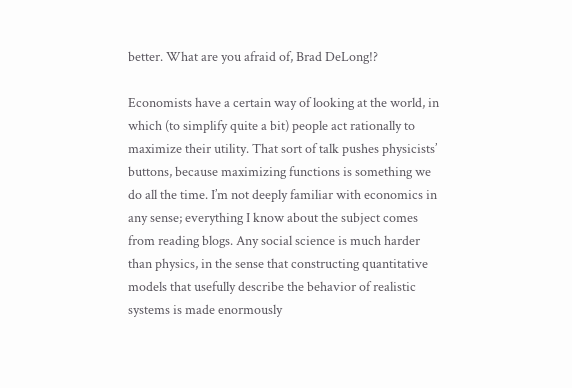better. What are you afraid of, Brad DeLong!?

Economists have a certain way of looking at the world, in which (to simplify quite a bit) people act rationally to maximize their utility. That sort of talk pushes physicists’ buttons, because maximizing functions is something we do all the time. I’m not deeply familiar with economics in any sense; everything I know about the subject comes from reading blogs. Any social science is much harder than physics, in the sense that constructing quantitative models that usefully describe the behavior of realistic systems is made enormously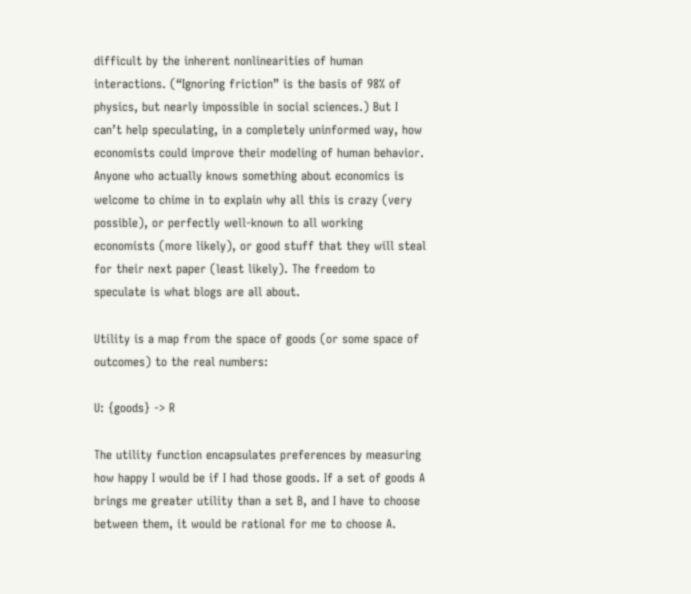difficult by the inherent nonlinearities of human interactions. (“Ignoring friction” is the basis of 98% of physics, but nearly impossible in social sciences.) But I can’t help speculating, in a completely uninformed way, how economists could improve their modeling of human behavior. Anyone who actually knows something about economics is welcome to chime in to explain why all this is crazy (very possible), or perfectly well-known to all working economists (more likely), or good stuff that they will steal for their next paper (least likely). The freedom to speculate is what blogs are all about.

Utility is a map from the space of goods (or some space of outcomes) to the real numbers:

U: {goods} -> R

The utility function encapsulates preferences by measuring how happy I would be if I had those goods. If a set of goods A brings me greater utility than a set B, and I have to choose between them, it would be rational for me to choose A.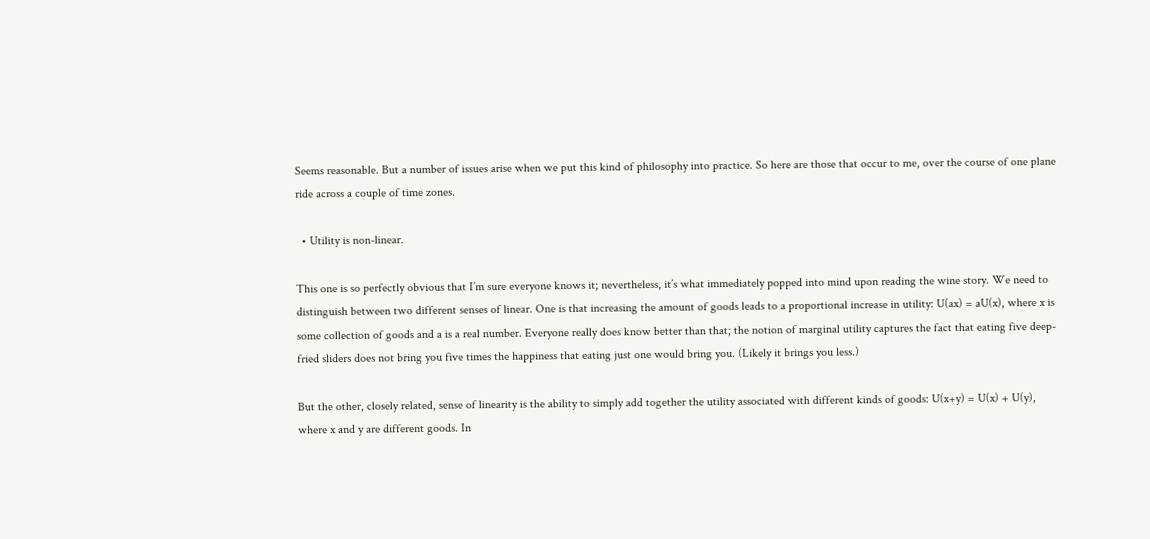Seems reasonable. But a number of issues arise when we put this kind of philosophy into practice. So here are those that occur to me, over the course of one plane ride across a couple of time zones.

  • Utility is non-linear.

This one is so perfectly obvious that I’m sure everyone knows it; nevertheless, it’s what immediately popped into mind upon reading the wine story. We need to distinguish between two different senses of linear. One is that increasing the amount of goods leads to a proportional increase in utility: U(ax) = aU(x), where x is some collection of goods and a is a real number. Everyone really does know better than that; the notion of marginal utility captures the fact that eating five deep-fried sliders does not bring you five times the happiness that eating just one would bring you. (Likely it brings you less.)

But the other, closely related, sense of linearity is the ability to simply add together the utility associated with different kinds of goods: U(x+y) = U(x) + U(y), where x and y are different goods. In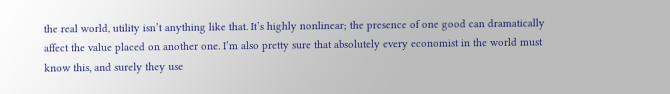the real world, utility isn’t anything like that. It’s highly nonlinear; the presence of one good can dramatically affect the value placed on another one. I’m also pretty sure that absolutely every economist in the world must know this, and surely they use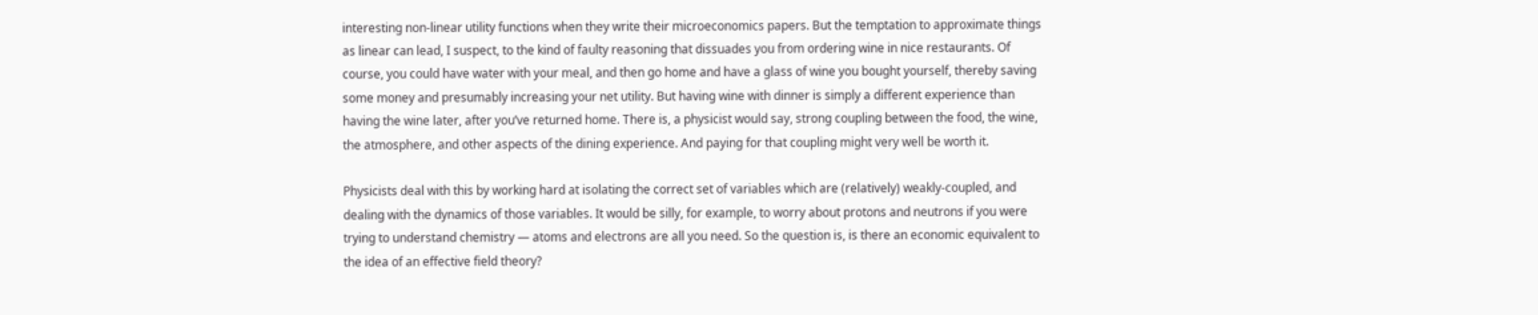interesting non-linear utility functions when they write their microeconomics papers. But the temptation to approximate things as linear can lead, I suspect, to the kind of faulty reasoning that dissuades you from ordering wine in nice restaurants. Of course, you could have water with your meal, and then go home and have a glass of wine you bought yourself, thereby saving some money and presumably increasing your net utility. But having wine with dinner is simply a different experience than having the wine later, after you’ve returned home. There is, a physicist would say, strong coupling between the food, the wine, the atmosphere, and other aspects of the dining experience. And paying for that coupling might very well be worth it.

Physicists deal with this by working hard at isolating the correct set of variables which are (relatively) weakly-coupled, and dealing with the dynamics of those variables. It would be silly, for example, to worry about protons and neutrons if you were trying to understand chemistry — atoms and electrons are all you need. So the question is, is there an economic equivalent to the idea of an effective field theory?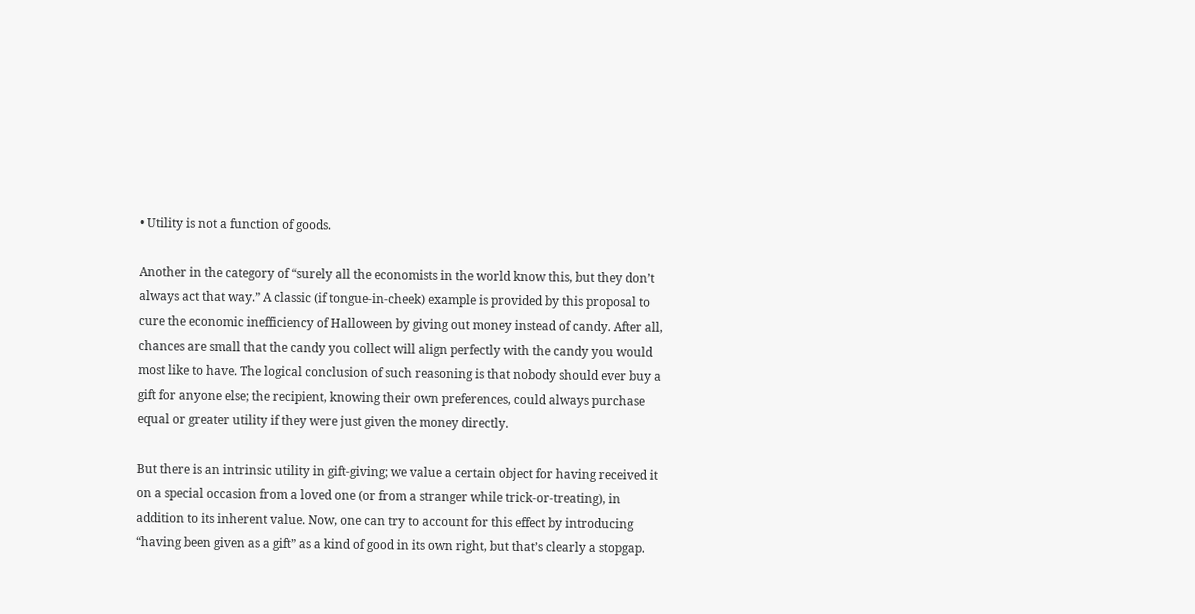• Utility is not a function of goods.

Another in the category of “surely all the economists in the world know this, but they don’t always act that way.” A classic (if tongue-in-cheek) example is provided by this proposal to cure the economic inefficiency of Halloween by giving out money instead of candy. After all, chances are small that the candy you collect will align perfectly with the candy you would most like to have. The logical conclusion of such reasoning is that nobody should ever buy a gift for anyone else; the recipient, knowing their own preferences, could always purchase equal or greater utility if they were just given the money directly.

But there is an intrinsic utility in gift-giving; we value a certain object for having received it on a special occasion from a loved one (or from a stranger while trick-or-treating), in addition to its inherent value. Now, one can try to account for this effect by introducing “having been given as a gift” as a kind of good in its own right, but that’s clearly a stopgap.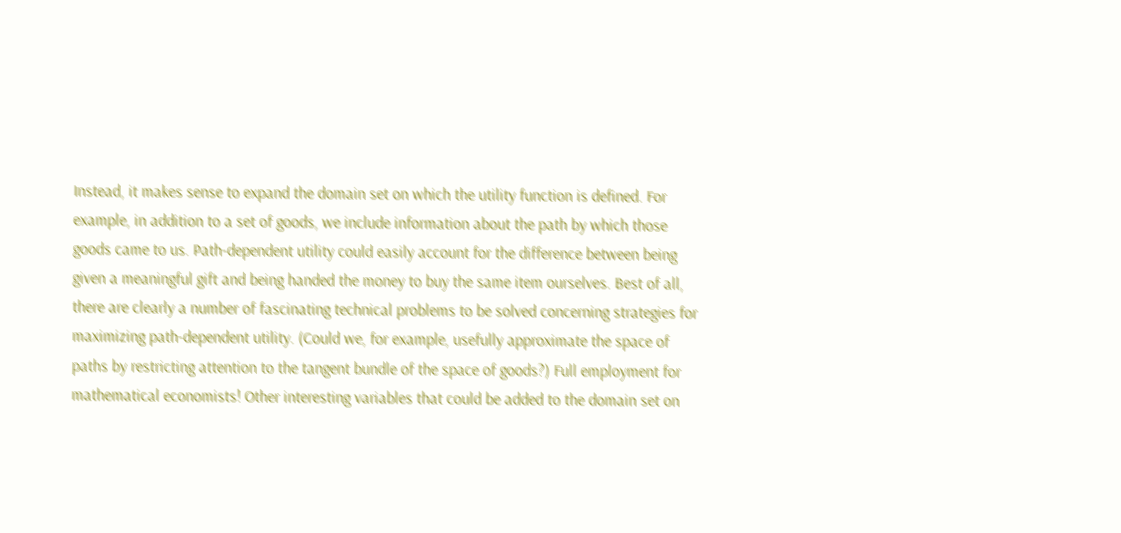Instead, it makes sense to expand the domain set on which the utility function is defined. For example, in addition to a set of goods, we include information about the path by which those goods came to us. Path-dependent utility could easily account for the difference between being given a meaningful gift and being handed the money to buy the same item ourselves. Best of all, there are clearly a number of fascinating technical problems to be solved concerning strategies for maximizing path-dependent utility. (Could we, for example, usefully approximate the space of paths by restricting attention to the tangent bundle of the space of goods?) Full employment for mathematical economists! Other interesting variables that could be added to the domain set on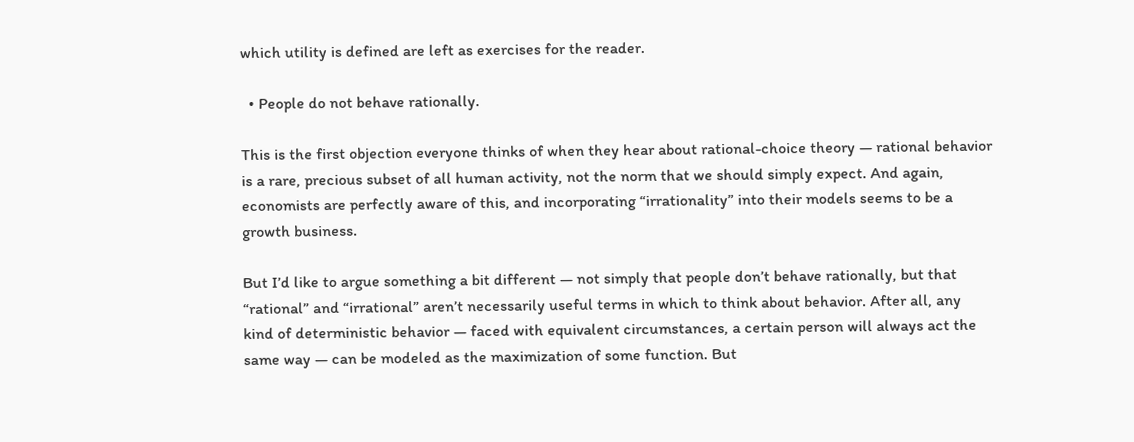which utility is defined are left as exercises for the reader.

  • People do not behave rationally.

This is the first objection everyone thinks of when they hear about rational-choice theory — rational behavior is a rare, precious subset of all human activity, not the norm that we should simply expect. And again, economists are perfectly aware of this, and incorporating “irrationality” into their models seems to be a growth business.

But I’d like to argue something a bit different — not simply that people don’t behave rationally, but that “rational” and “irrational” aren’t necessarily useful terms in which to think about behavior. After all, any kind of deterministic behavior — faced with equivalent circumstances, a certain person will always act the same way — can be modeled as the maximization of some function. But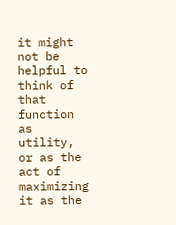it might not be helpful to think of that function as utility, or as the act of maximizing it as the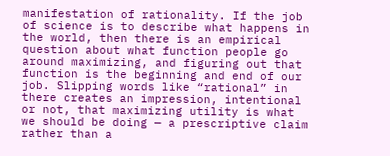manifestation of rationality. If the job of science is to describe what happens in the world, then there is an empirical question about what function people go around maximizing, and figuring out that function is the beginning and end of our job. Slipping words like “rational” in there creates an impression, intentional or not, that maximizing utility is what we should be doing — a prescriptive claim rather than a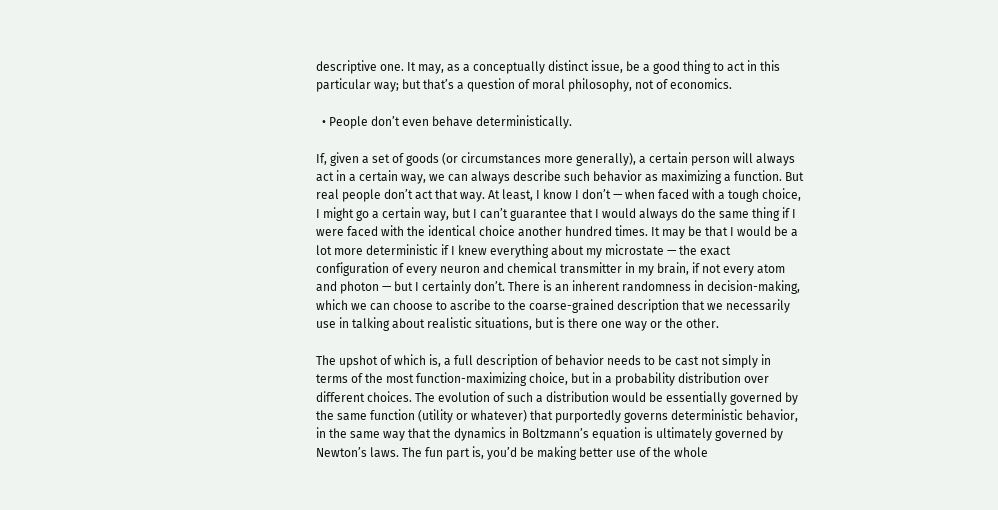descriptive one. It may, as a conceptually distinct issue, be a good thing to act in this particular way; but that’s a question of moral philosophy, not of economics.

  • People don’t even behave deterministically.

If, given a set of goods (or circumstances more generally), a certain person will always act in a certain way, we can always describe such behavior as maximizing a function. But real people don’t act that way. At least, I know I don’t — when faced with a tough choice, I might go a certain way, but I can’t guarantee that I would always do the same thing if I were faced with the identical choice another hundred times. It may be that I would be a lot more deterministic if I knew everything about my microstate — the exact configuration of every neuron and chemical transmitter in my brain, if not every atom and photon — but I certainly don’t. There is an inherent randomness in decision-making, which we can choose to ascribe to the coarse-grained description that we necessarily use in talking about realistic situations, but is there one way or the other.

The upshot of which is, a full description of behavior needs to be cast not simply in terms of the most function-maximizing choice, but in a probability distribution over different choices. The evolution of such a distribution would be essentially governed by the same function (utility or whatever) that purportedly governs deterministic behavior, in the same way that the dynamics in Boltzmann’s equation is ultimately governed by Newton’s laws. The fun part is, you’d be making better use of the whole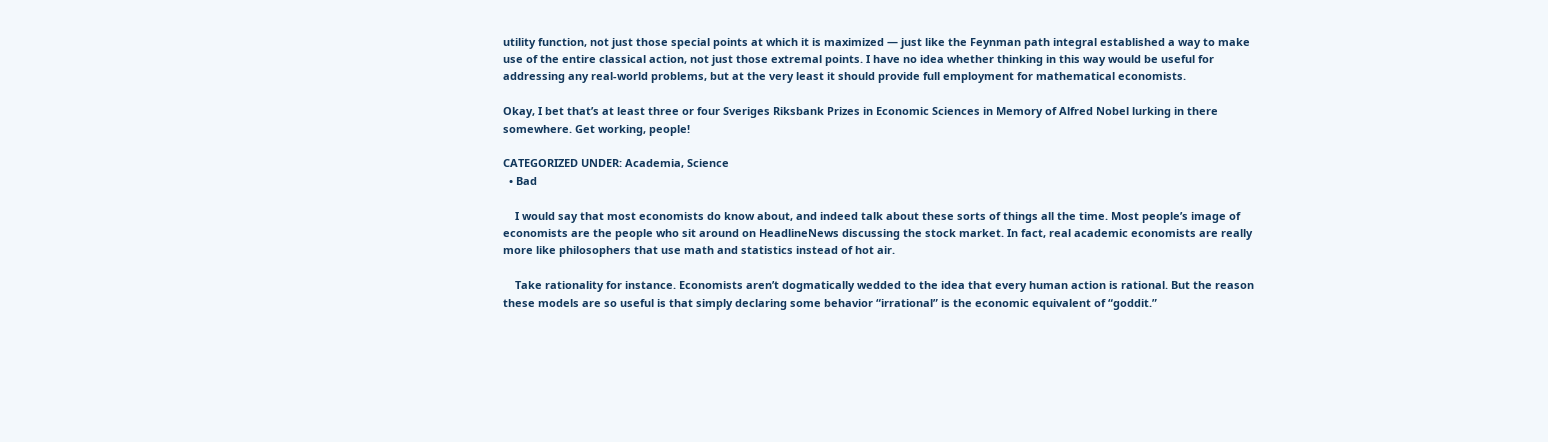utility function, not just those special points at which it is maximized — just like the Feynman path integral established a way to make use of the entire classical action, not just those extremal points. I have no idea whether thinking in this way would be useful for addressing any real-world problems, but at the very least it should provide full employment for mathematical economists.

Okay, I bet that’s at least three or four Sveriges Riksbank Prizes in Economic Sciences in Memory of Alfred Nobel lurking in there somewhere. Get working, people!

CATEGORIZED UNDER: Academia, Science
  • Bad

    I would say that most economists do know about, and indeed talk about these sorts of things all the time. Most people’s image of economists are the people who sit around on HeadlineNews discussing the stock market. In fact, real academic economists are really more like philosophers that use math and statistics instead of hot air.

    Take rationality for instance. Economists aren’t dogmatically wedded to the idea that every human action is rational. But the reason these models are so useful is that simply declaring some behavior “irrational” is the economic equivalent of “goddit.”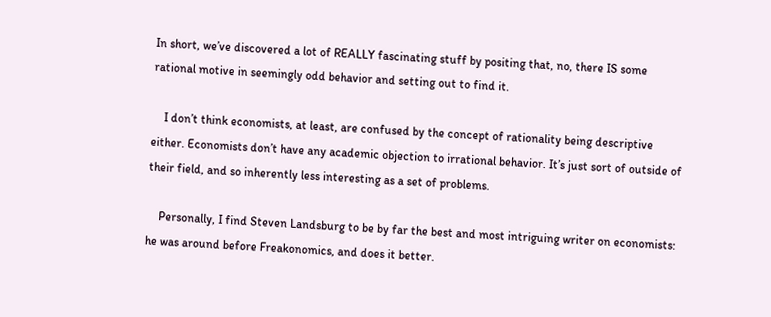In short, we’ve discovered a lot of REALLY fascinating stuff by positing that, no, there IS some rational motive in seemingly odd behavior and setting out to find it.

    I don’t think economists, at least, are confused by the concept of rationality being descriptive either. Economists don’t have any academic objection to irrational behavior. It’s just sort of outside of their field, and so inherently less interesting as a set of problems.

    Personally, I find Steven Landsburg to be by far the best and most intriguing writer on economists: he was around before Freakonomics, and does it better.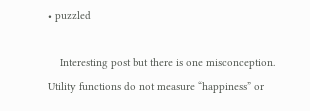• puzzled

    Interesting post but there is one misconception. Utility functions do not measure “happiness” or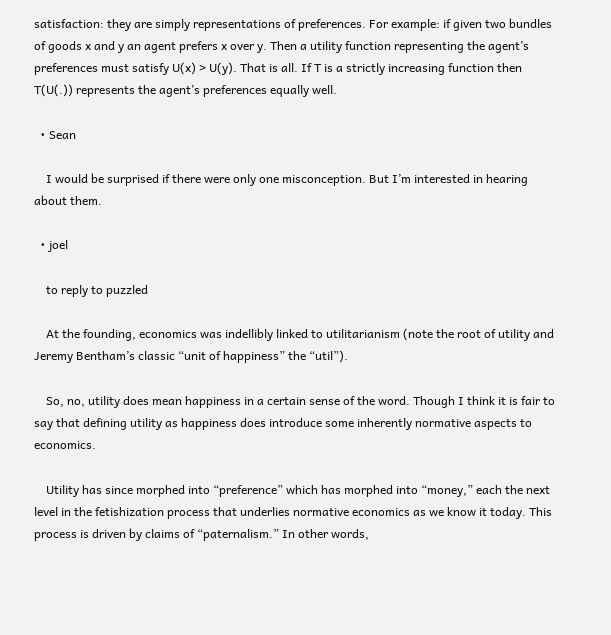satisfaction: they are simply representations of preferences. For example: if given two bundles of goods x and y an agent prefers x over y. Then a utility function representing the agent’s preferences must satisfy U(x) > U(y). That is all. If T is a strictly increasing function then T(U(.)) represents the agent’s preferences equally well.

  • Sean

    I would be surprised if there were only one misconception. But I’m interested in hearing about them.

  • joel

    to reply to puzzled

    At the founding, economics was indellibly linked to utilitarianism (note the root of utility and Jeremy Bentham’s classic “unit of happiness” the “util”).

    So, no, utility does mean happiness in a certain sense of the word. Though I think it is fair to say that defining utility as happiness does introduce some inherently normative aspects to economics.

    Utility has since morphed into “preference” which has morphed into “money,” each the next level in the fetishization process that underlies normative economics as we know it today. This process is driven by claims of “paternalism.” In other words,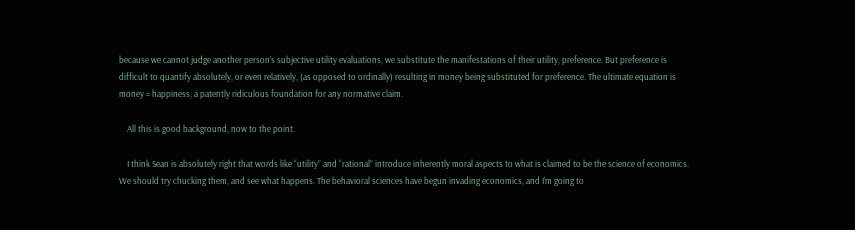because we cannot judge another person’s subjective utility evaluations, we substitute the manifestations of their utility, preference. But preference is difficult to quantify absolutely, or even relatively, (as opposed to ordinally) resulting in money being substituted for preference. The ultimate equation is money = happiness, a patently ridiculous foundation for any normative claim.

    All this is good background, now to the point.

    I think Sean is absolutely right that words like “utility” and “rational” introduce inherently moral aspects to what is claimed to be the science of economics. We should try chucking them, and see what happens. The behavioral sciences have begun invading economics, and I’m going to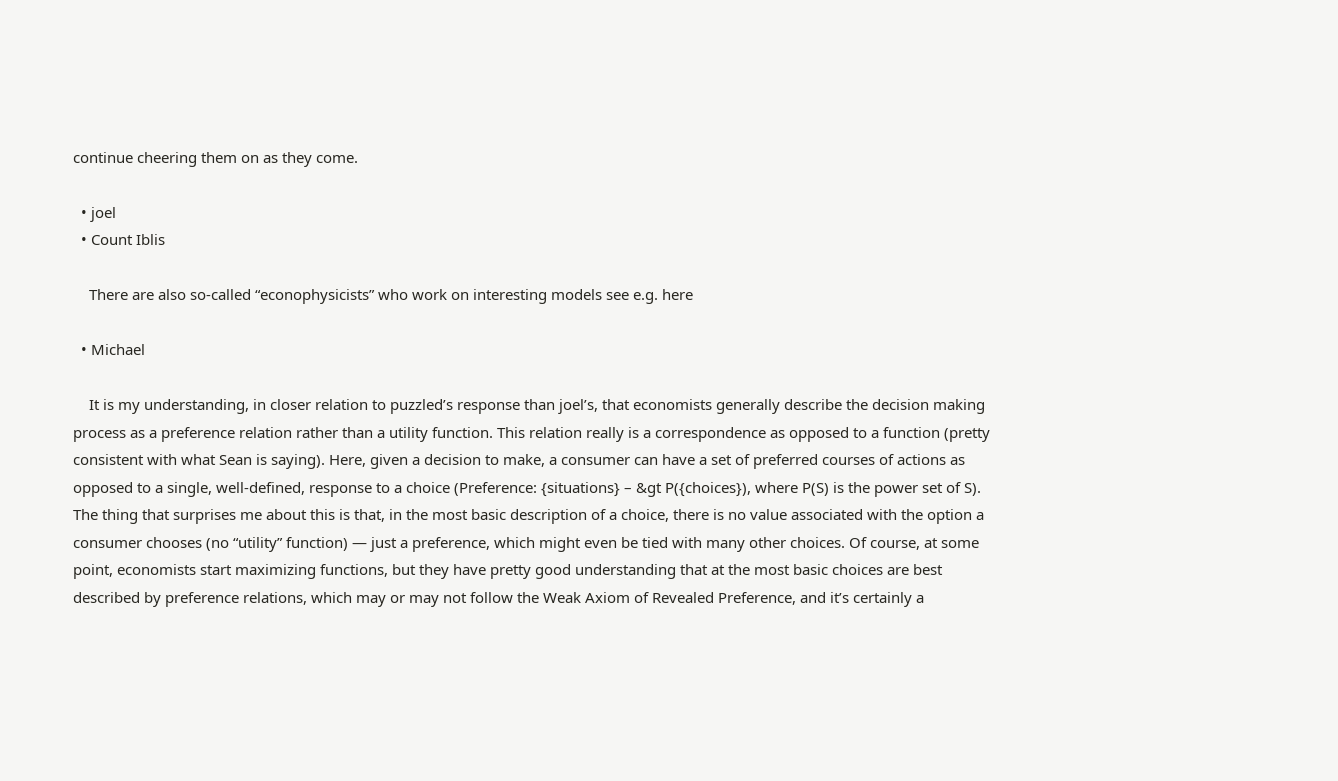continue cheering them on as they come.

  • joel
  • Count Iblis

    There are also so-called “econophysicists” who work on interesting models see e.g. here

  • Michael

    It is my understanding, in closer relation to puzzled’s response than joel’s, that economists generally describe the decision making process as a preference relation rather than a utility function. This relation really is a correspondence as opposed to a function (pretty consistent with what Sean is saying). Here, given a decision to make, a consumer can have a set of preferred courses of actions as opposed to a single, well-defined, response to a choice (Preference: {situations} – &gt P({choices}), where P(S) is the power set of S). The thing that surprises me about this is that, in the most basic description of a choice, there is no value associated with the option a consumer chooses (no “utility” function) — just a preference, which might even be tied with many other choices. Of course, at some point, economists start maximizing functions, but they have pretty good understanding that at the most basic choices are best described by preference relations, which may or may not follow the Weak Axiom of Revealed Preference, and it’s certainly a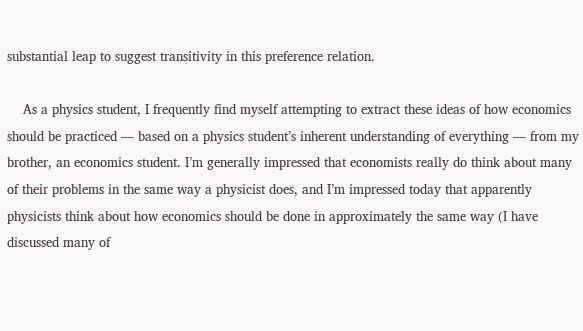substantial leap to suggest transitivity in this preference relation.

    As a physics student, I frequently find myself attempting to extract these ideas of how economics should be practiced — based on a physics student’s inherent understanding of everything — from my brother, an economics student. I’m generally impressed that economists really do think about many of their problems in the same way a physicist does, and I’m impressed today that apparently physicists think about how economics should be done in approximately the same way (I have discussed many of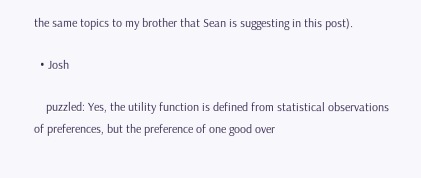the same topics to my brother that Sean is suggesting in this post).

  • Josh

    puzzled: Yes, the utility function is defined from statistical observations of preferences, but the preference of one good over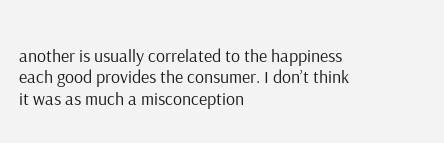another is usually correlated to the happiness each good provides the consumer. I don’t think it was as much a misconception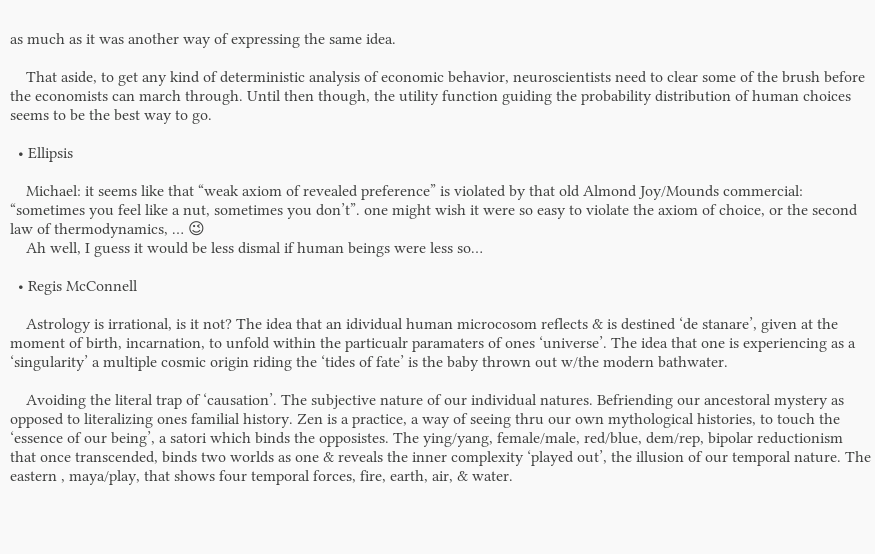as much as it was another way of expressing the same idea.

    That aside, to get any kind of deterministic analysis of economic behavior, neuroscientists need to clear some of the brush before the economists can march through. Until then though, the utility function guiding the probability distribution of human choices seems to be the best way to go.

  • Ellipsis

    Michael: it seems like that “weak axiom of revealed preference” is violated by that old Almond Joy/Mounds commercial: “sometimes you feel like a nut, sometimes you don’t”. one might wish it were so easy to violate the axiom of choice, or the second law of thermodynamics, … 😉
    Ah well, I guess it would be less dismal if human beings were less so…

  • Regis McConnell

    Astrology is irrational, is it not? The idea that an idividual human microcosom reflects & is destined ‘de stanare’, given at the moment of birth, incarnation, to unfold within the particualr paramaters of ones ‘universe’. The idea that one is experiencing as a ‘singularity’ a multiple cosmic origin riding the ‘tides of fate’ is the baby thrown out w/the modern bathwater.

    Avoiding the literal trap of ‘causation’. The subjective nature of our individual natures. Befriending our ancestoral mystery as opposed to literalizing ones familial history. Zen is a practice, a way of seeing thru our own mythological histories, to touch the ‘essence of our being’, a satori which binds the opposistes. The ying/yang, female/male, red/blue, dem/rep, bipolar reductionism that once transcended, binds two worlds as one & reveals the inner complexity ‘played out’, the illusion of our temporal nature. The eastern , maya/play, that shows four temporal forces, fire, earth, air, & water.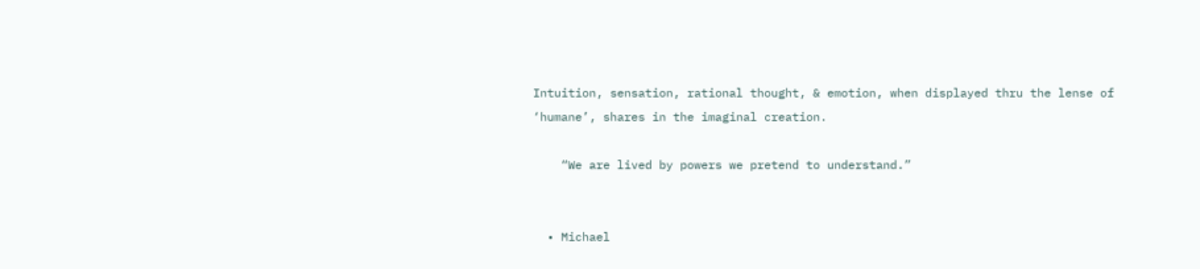Intuition, sensation, rational thought, & emotion, when displayed thru the lense of ‘humane’, shares in the imaginal creation.

    “We are lived by powers we pretend to understand.”


  • Michael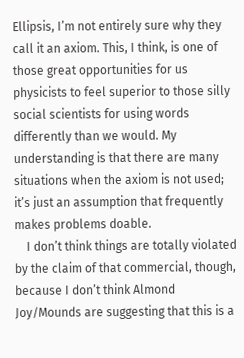Ellipsis, I’m not entirely sure why they call it an axiom. This, I think, is one of those great opportunities for us physicists to feel superior to those silly social scientists for using words differently than we would. My understanding is that there are many situations when the axiom is not used; it’s just an assumption that frequently makes problems doable.
    I don’t think things are totally violated by the claim of that commercial, though, because I don’t think Almond Joy/Mounds are suggesting that this is a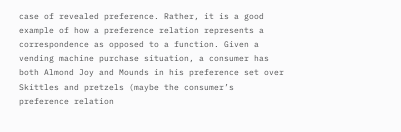case of revealed preference. Rather, it is a good example of how a preference relation represents a correspondence as opposed to a function. Given a vending machine purchase situation, a consumer has both Almond Joy and Mounds in his preference set over Skittles and pretzels (maybe the consumer’s preference relation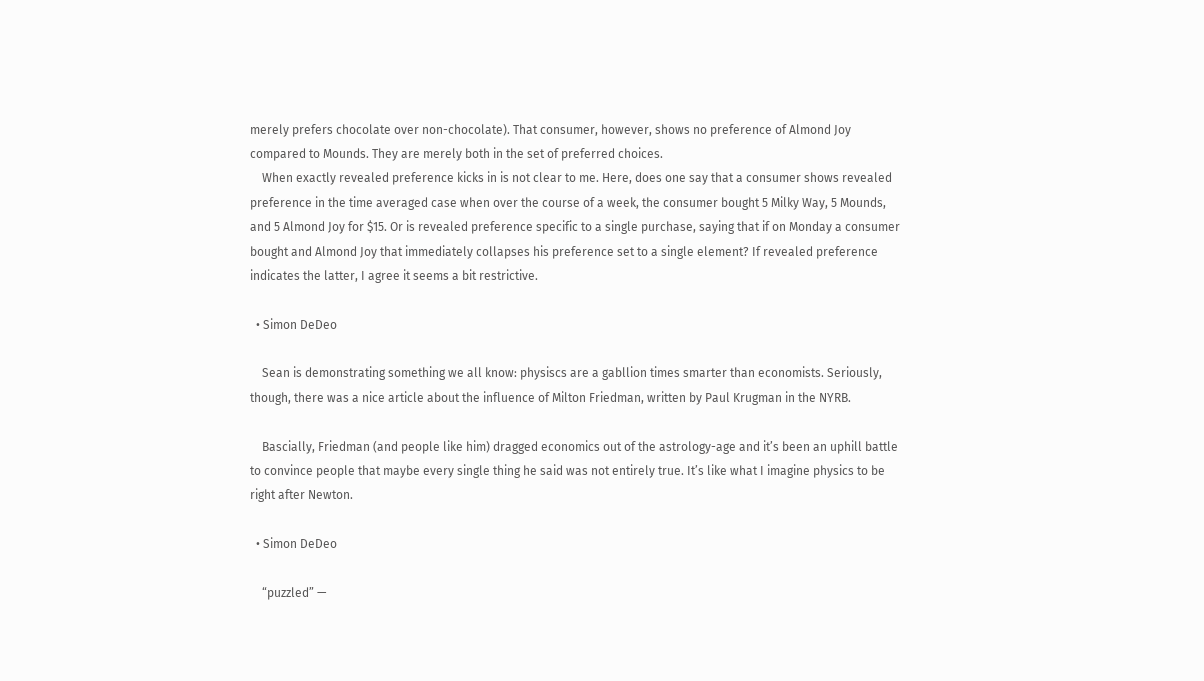merely prefers chocolate over non-chocolate). That consumer, however, shows no preference of Almond Joy compared to Mounds. They are merely both in the set of preferred choices.
    When exactly revealed preference kicks in is not clear to me. Here, does one say that a consumer shows revealed preference in the time averaged case when over the course of a week, the consumer bought 5 Milky Way, 5 Mounds, and 5 Almond Joy for $15. Or is revealed preference specific to a single purchase, saying that if on Monday a consumer bought and Almond Joy that immediately collapses his preference set to a single element? If revealed preference indicates the latter, I agree it seems a bit restrictive.

  • Simon DeDeo

    Sean is demonstrating something we all know: physiscs are a gabllion times smarter than economists. Seriously, though, there was a nice article about the influence of Milton Friedman, written by Paul Krugman in the NYRB.

    Bascially, Friedman (and people like him) dragged economics out of the astrology-age and it’s been an uphill battle to convince people that maybe every single thing he said was not entirely true. It’s like what I imagine physics to be right after Newton.

  • Simon DeDeo

    “puzzled” —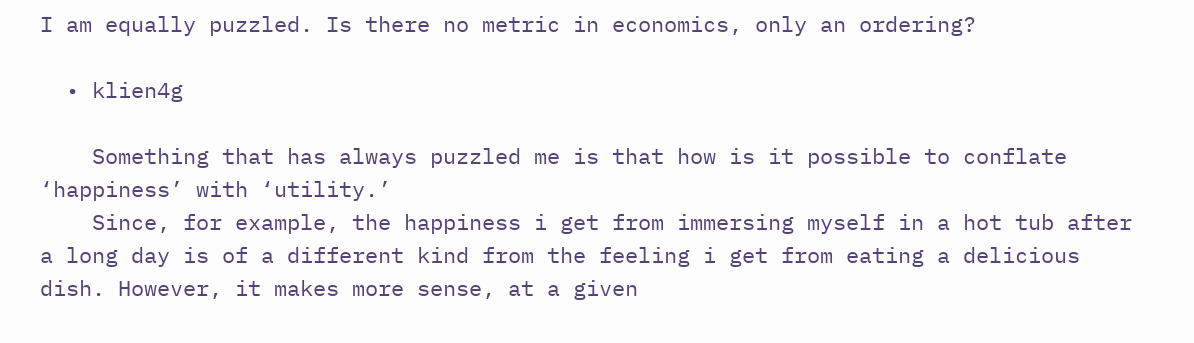I am equally puzzled. Is there no metric in economics, only an ordering?

  • klien4g

    Something that has always puzzled me is that how is it possible to conflate ‘happiness’ with ‘utility.’
    Since, for example, the happiness i get from immersing myself in a hot tub after a long day is of a different kind from the feeling i get from eating a delicious dish. However, it makes more sense, at a given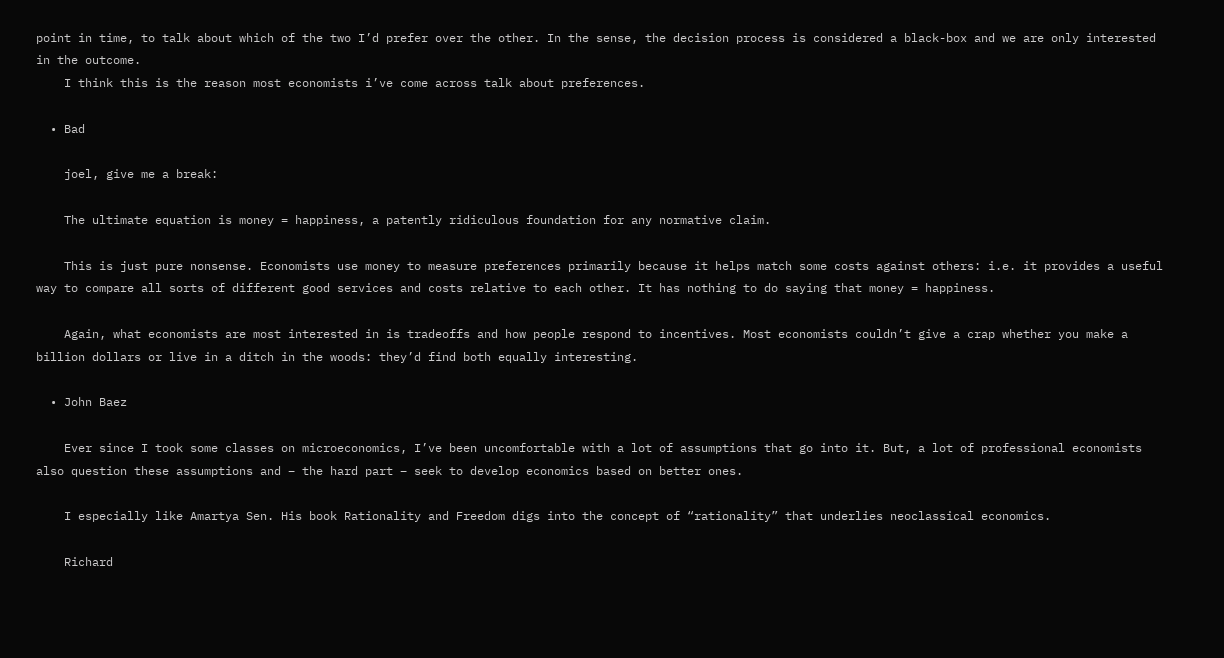point in time, to talk about which of the two I’d prefer over the other. In the sense, the decision process is considered a black-box and we are only interested in the outcome.
    I think this is the reason most economists i’ve come across talk about preferences.

  • Bad

    joel, give me a break:

    The ultimate equation is money = happiness, a patently ridiculous foundation for any normative claim.

    This is just pure nonsense. Economists use money to measure preferences primarily because it helps match some costs against others: i.e. it provides a useful way to compare all sorts of different good services and costs relative to each other. It has nothing to do saying that money = happiness.

    Again, what economists are most interested in is tradeoffs and how people respond to incentives. Most economists couldn’t give a crap whether you make a billion dollars or live in a ditch in the woods: they’d find both equally interesting.

  • John Baez

    Ever since I took some classes on microeconomics, I’ve been uncomfortable with a lot of assumptions that go into it. But, a lot of professional economists also question these assumptions and – the hard part – seek to develop economics based on better ones.

    I especially like Amartya Sen. His book Rationality and Freedom digs into the concept of “rationality” that underlies neoclassical economics.

    Richard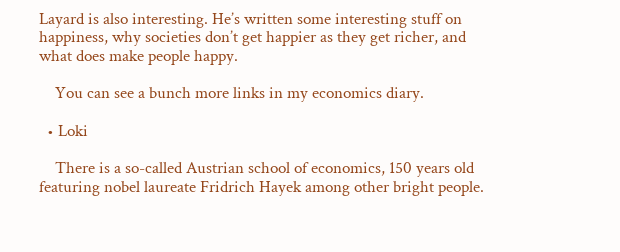Layard is also interesting. He’s written some interesting stuff on happiness, why societies don’t get happier as they get richer, and what does make people happy.

    You can see a bunch more links in my economics diary.

  • Loki

    There is a so-called Austrian school of economics, 150 years old featuring nobel laureate Fridrich Hayek among other bright people.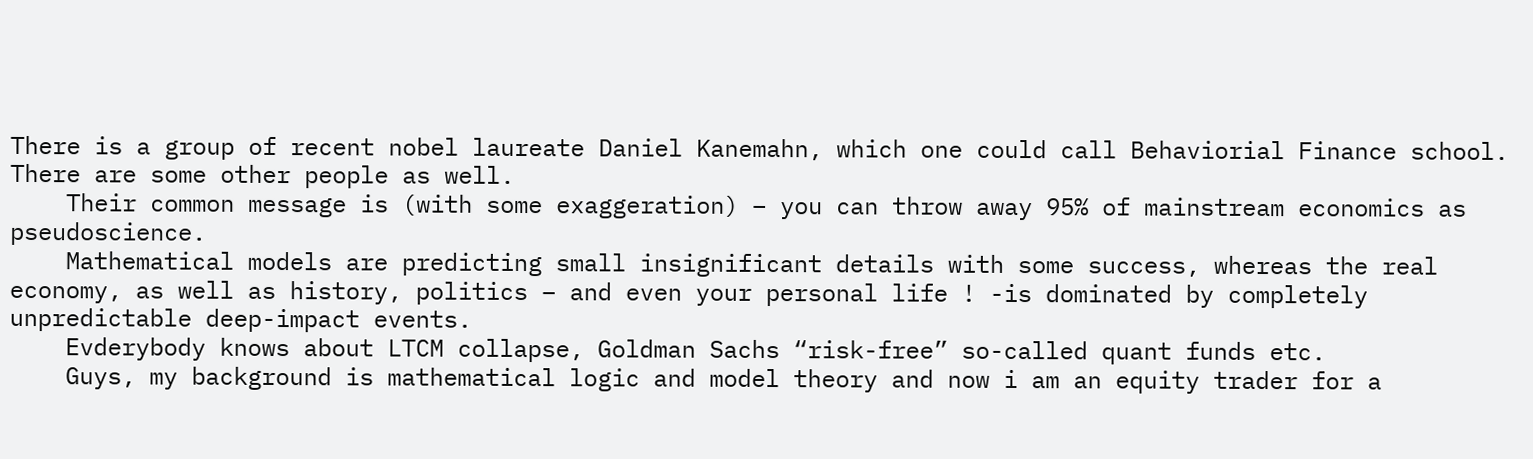There is a group of recent nobel laureate Daniel Kanemahn, which one could call Behaviorial Finance school. There are some other people as well.
    Their common message is (with some exaggeration) – you can throw away 95% of mainstream economics as pseudoscience.
    Mathematical models are predicting small insignificant details with some success, whereas the real economy, as well as history, politics – and even your personal life ! -is dominated by completely unpredictable deep-impact events.
    Evderybody knows about LTCM collapse, Goldman Sachs “risk-free” so-called quant funds etc.
    Guys, my background is mathematical logic and model theory and now i am an equity trader for a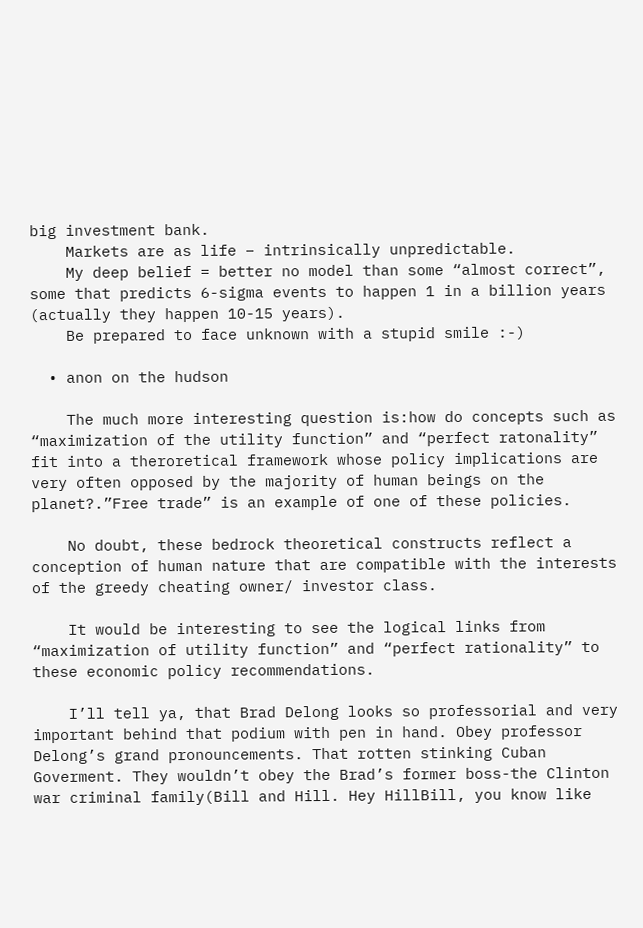big investment bank.
    Markets are as life – intrinsically unpredictable.
    My deep belief = better no model than some “almost correct”, some that predicts 6-sigma events to happen 1 in a billion years (actually they happen 10-15 years).
    Be prepared to face unknown with a stupid smile :-)

  • anon on the hudson

    The much more interesting question is:how do concepts such as “maximization of the utility function” and “perfect ratonality” fit into a theroretical framework whose policy implications are very often opposed by the majority of human beings on the planet?.”Free trade” is an example of one of these policies.

    No doubt, these bedrock theoretical constructs reflect a conception of human nature that are compatible with the interests of the greedy cheating owner/ investor class.

    It would be interesting to see the logical links from “maximization of utility function” and “perfect rationality” to these economic policy recommendations.

    I’ll tell ya, that Brad Delong looks so professorial and very important behind that podium with pen in hand. Obey professor Delong’s grand pronouncements. That rotten stinking Cuban Goverment. They wouldn’t obey the Brad’s former boss-the Clinton war criminal family(Bill and Hill. Hey HillBill, you know like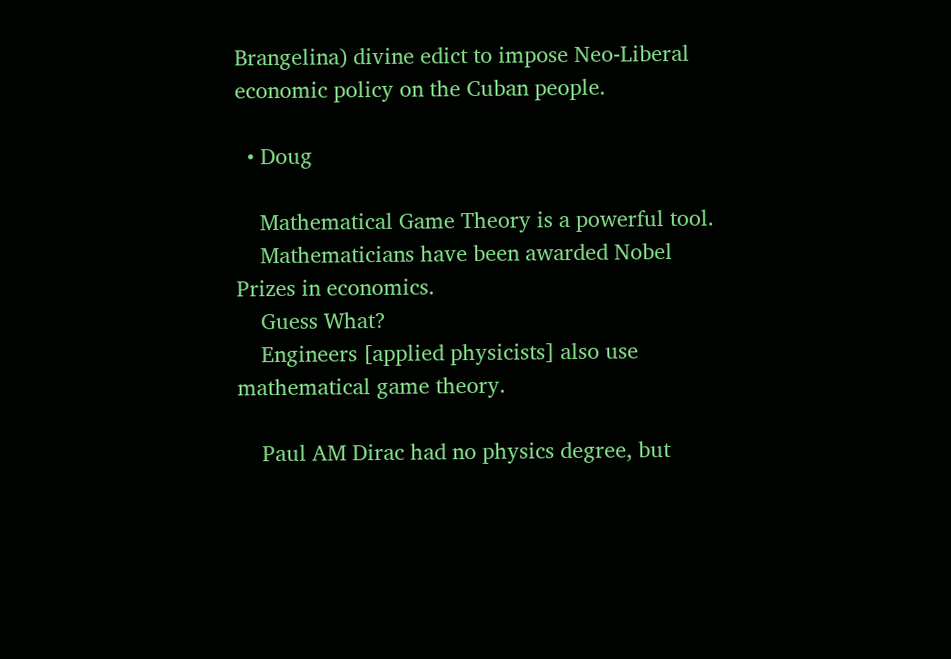Brangelina) divine edict to impose Neo-Liberal economic policy on the Cuban people.

  • Doug

    Mathematical Game Theory is a powerful tool.
    Mathematicians have been awarded Nobel Prizes in economics.
    Guess What?
    Engineers [applied physicists] also use mathematical game theory.

    Paul AM Dirac had no physics degree, but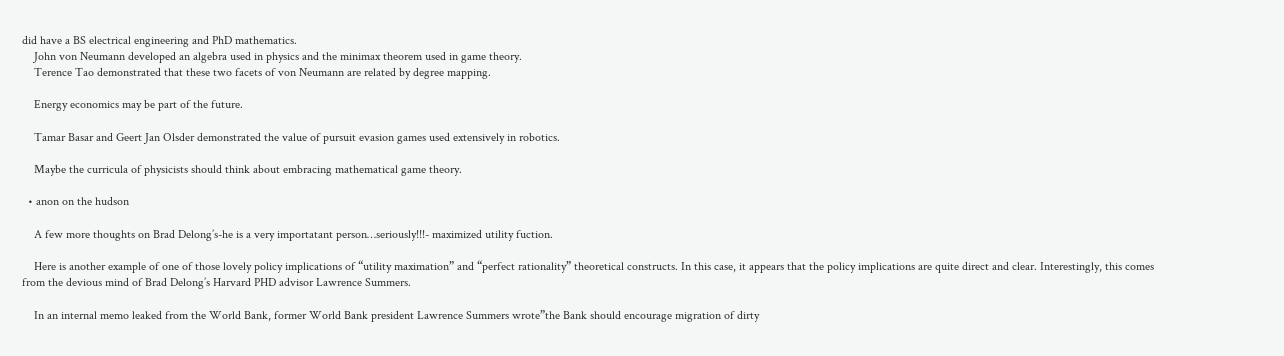did have a BS electrical engineering and PhD mathematics.
    John von Neumann developed an algebra used in physics and the minimax theorem used in game theory.
    Terence Tao demonstrated that these two facets of von Neumann are related by degree mapping.

    Energy economics may be part of the future.

    Tamar Basar and Geert Jan Olsder demonstrated the value of pursuit evasion games used extensively in robotics.

    Maybe the curricula of physicists should think about embracing mathematical game theory.

  • anon on the hudson

    A few more thoughts on Brad Delong’s-he is a very importatant person…seriously!!!- maximized utility fuction.

    Here is another example of one of those lovely policy implications of “utility maximation” and “perfect rationality” theoretical constructs. In this case, it appears that the policy implications are quite direct and clear. Interestingly, this comes from the devious mind of Brad Delong’s Harvard PHD advisor Lawrence Summers.

    In an internal memo leaked from the World Bank, former World Bank president Lawrence Summers wrote”the Bank should encourage migration of dirty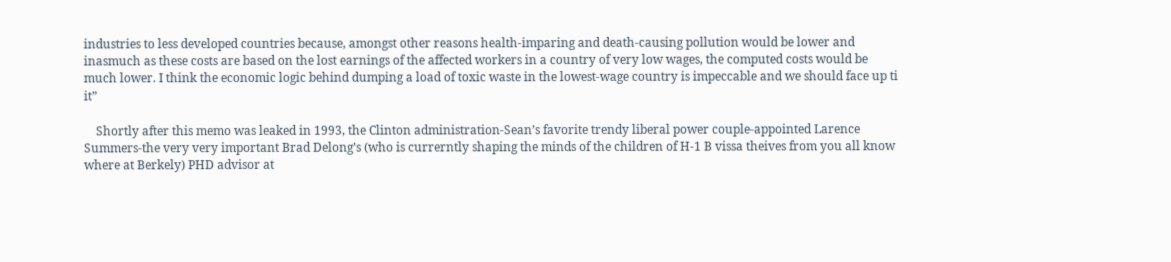industries to less developed countries because, amongst other reasons health-imparing and death-causing pollution would be lower and inasmuch as these costs are based on the lost earnings of the affected workers in a country of very low wages, the computed costs would be much lower. I think the economic logic behind dumping a load of toxic waste in the lowest-wage country is impeccable and we should face up ti it”

    Shortly after this memo was leaked in 1993, the Clinton administration-Sean’s favorite trendy liberal power couple-appointed Larence Summers-the very very important Brad Delong’s (who is currerntly shaping the minds of the children of H-1 B vissa theives from you all know where at Berkely) PHD advisor at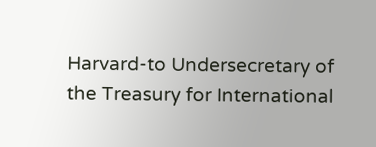Harvard-to Undersecretary of the Treasury for International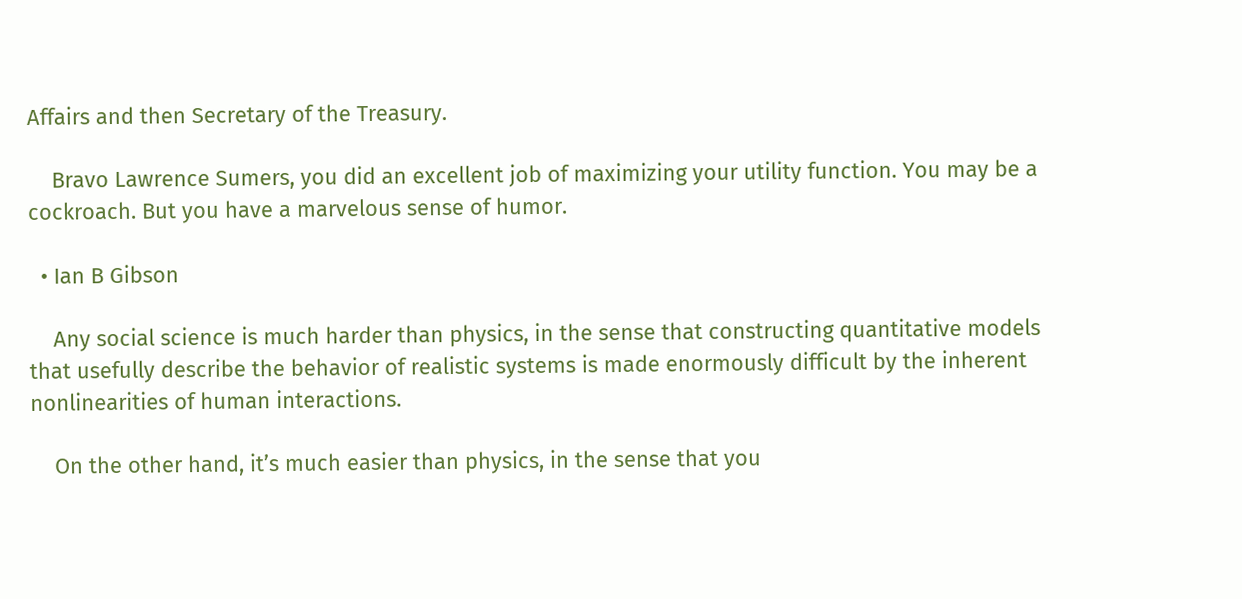Affairs and then Secretary of the Treasury.

    Bravo Lawrence Sumers, you did an excellent job of maximizing your utility function. You may be a cockroach. But you have a marvelous sense of humor.

  • Ian B Gibson

    Any social science is much harder than physics, in the sense that constructing quantitative models that usefully describe the behavior of realistic systems is made enormously difficult by the inherent nonlinearities of human interactions.

    On the other hand, it’s much easier than physics, in the sense that you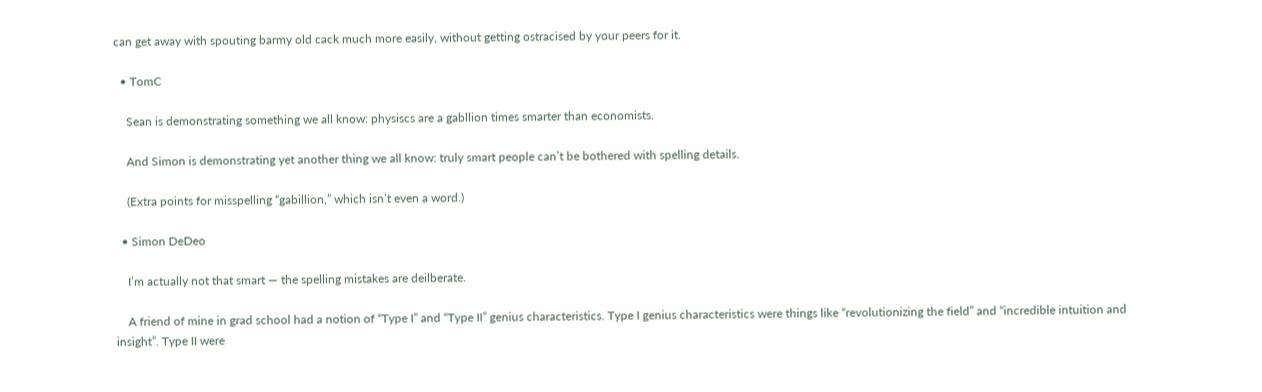can get away with spouting barmy old cack much more easily, without getting ostracised by your peers for it.

  • TomC

    Sean is demonstrating something we all know: physiscs are a gabllion times smarter than economists.

    And Simon is demonstrating yet another thing we all know: truly smart people can’t be bothered with spelling details.

    (Extra points for misspelling “gabillion,” which isn’t even a word.)

  • Simon DeDeo

    I’m actually not that smart — the spelling mistakes are deilberate.

    A friend of mine in grad school had a notion of “Type I” and “Type II” genius characteristics. Type I genius characteristics were things like “revolutionizing the field” and “incredible intuition and insight”. Type II were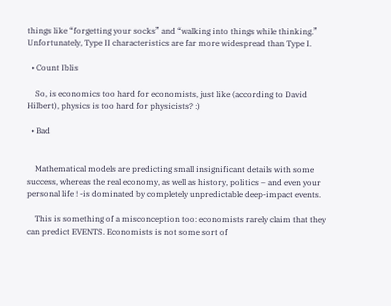things like “forgetting your socks” and “walking into things while thinking.” Unfortunately, Type II characteristics are far more widespread than Type I.

  • Count Iblis

    So, is economics too hard for economists, just like (according to David Hilbert), physics is too hard for physicists? :)

  • Bad


    Mathematical models are predicting small insignificant details with some success, whereas the real economy, as well as history, politics – and even your personal life ! -is dominated by completely unpredictable deep-impact events.

    This is something of a misconception too: economists rarely claim that they can predict EVENTS. Economists is not some sort of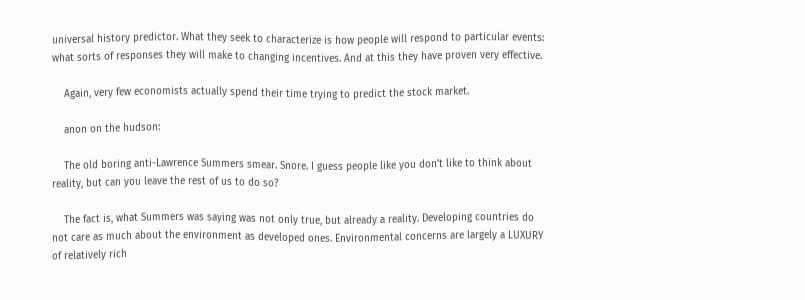universal history predictor. What they seek to characterize is how people will respond to particular events: what sorts of responses they will make to changing incentives. And at this they have proven very effective.

    Again, very few economists actually spend their time trying to predict the stock market.

    anon on the hudson:

    The old boring anti-Lawrence Summers smear. Snore. I guess people like you don’t like to think about reality, but can you leave the rest of us to do so?

    The fact is, what Summers was saying was not only true, but already a reality. Developing countries do not care as much about the environment as developed ones. Environmental concerns are largely a LUXURY of relatively rich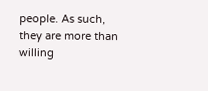people. As such, they are more than willing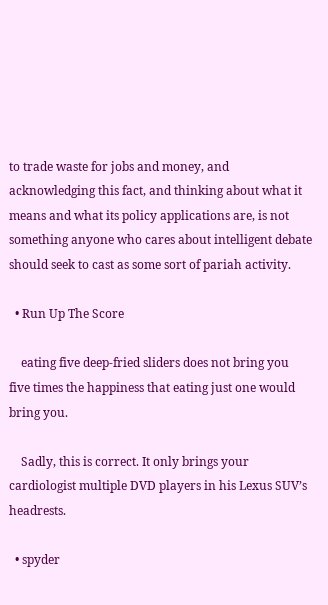to trade waste for jobs and money, and acknowledging this fact, and thinking about what it means and what its policy applications are, is not something anyone who cares about intelligent debate should seek to cast as some sort of pariah activity.

  • Run Up The Score

    eating five deep-fried sliders does not bring you five times the happiness that eating just one would bring you.

    Sadly, this is correct. It only brings your cardiologist multiple DVD players in his Lexus SUV’s headrests.

  • spyder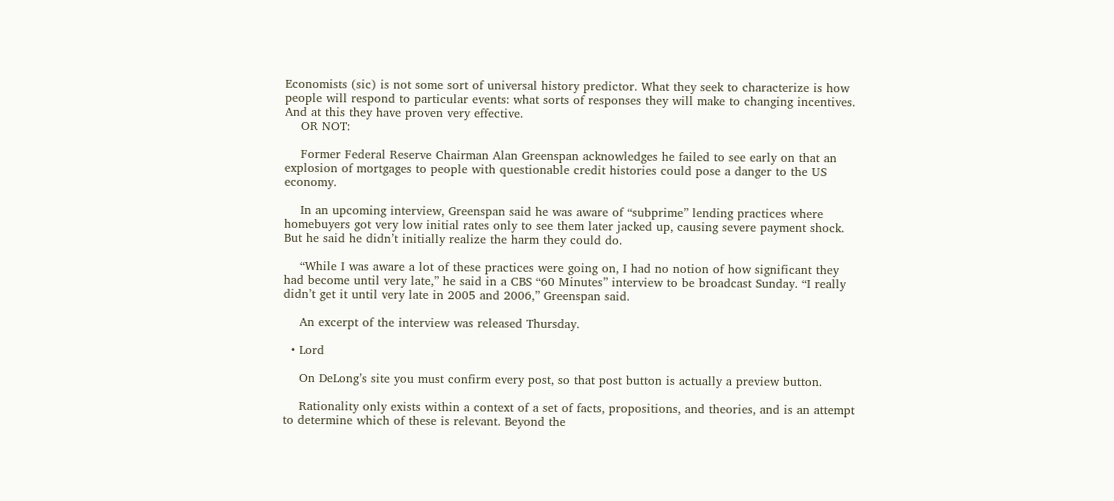Economists (sic) is not some sort of universal history predictor. What they seek to characterize is how people will respond to particular events: what sorts of responses they will make to changing incentives. And at this they have proven very effective.
    OR NOT:

    Former Federal Reserve Chairman Alan Greenspan acknowledges he failed to see early on that an explosion of mortgages to people with questionable credit histories could pose a danger to the US economy.

    In an upcoming interview, Greenspan said he was aware of “subprime” lending practices where homebuyers got very low initial rates only to see them later jacked up, causing severe payment shock. But he said he didn’t initially realize the harm they could do.

    “While I was aware a lot of these practices were going on, I had no notion of how significant they had become until very late,” he said in a CBS “60 Minutes” interview to be broadcast Sunday. “I really didn’t get it until very late in 2005 and 2006,” Greenspan said.

    An excerpt of the interview was released Thursday.

  • Lord

    On DeLong’s site you must confirm every post, so that post button is actually a preview button.

    Rationality only exists within a context of a set of facts, propositions, and theories, and is an attempt to determine which of these is relevant. Beyond the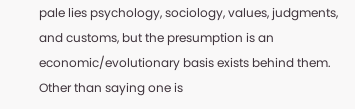pale lies psychology, sociology, values, judgments, and customs, but the presumption is an economic/evolutionary basis exists behind them. Other than saying one is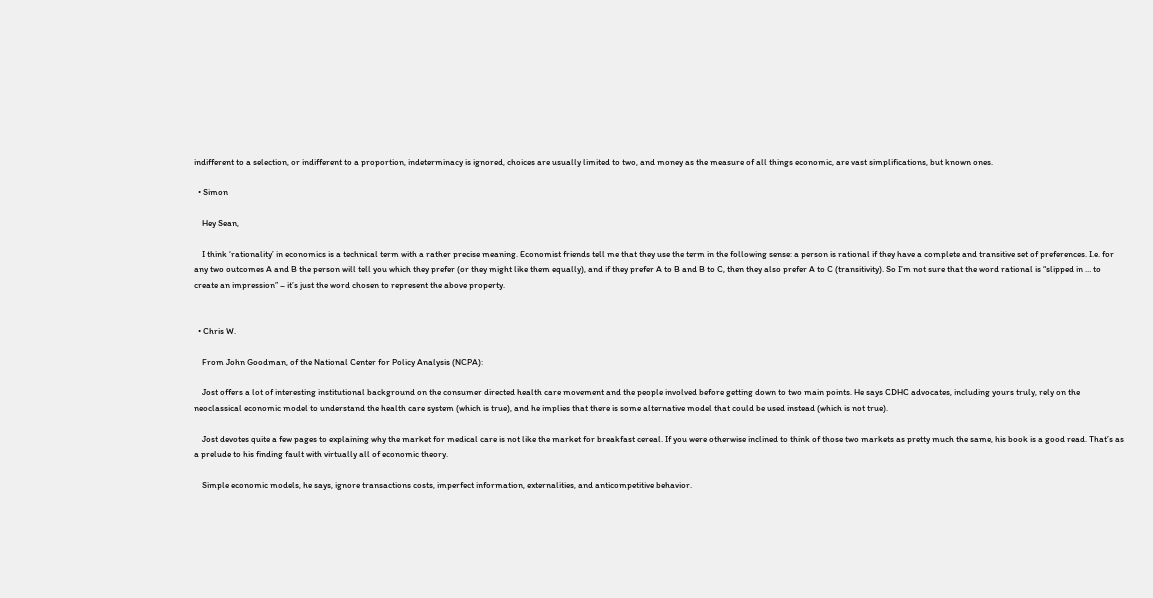indifferent to a selection, or indifferent to a proportion, indeterminacy is ignored, choices are usually limited to two, and money as the measure of all things economic, are vast simplifications, but known ones.

  • Simon

    Hey Sean,

    I think ‘rationality’ in economics is a technical term with a rather precise meaning. Economist friends tell me that they use the term in the following sense: a person is rational if they have a complete and transitive set of preferences. I.e. for any two outcomes A and B the person will tell you which they prefer (or they might like them equally), and if they prefer A to B and B to C, then they also prefer A to C (transitivity). So I’m not sure that the word rational is “slipped in … to create an impression” – it’s just the word chosen to represent the above property.


  • Chris W.

    From John Goodman, of the National Center for Policy Analysis (NCPA):

    Jost offers a lot of interesting institutional background on the consumer directed health care movement and the people involved before getting down to two main points. He says CDHC advocates, including yours truly, rely on the neoclassical economic model to understand the health care system (which is true), and he implies that there is some alternative model that could be used instead (which is not true).

    Jost devotes quite a few pages to explaining why the market for medical care is not like the market for breakfast cereal. If you were otherwise inclined to think of those two markets as pretty much the same, his book is a good read. That’s as a prelude to his finding fault with virtually all of economic theory.

    Simple economic models, he says, ignore transactions costs, imperfect information, externalities, and anticompetitive behavior.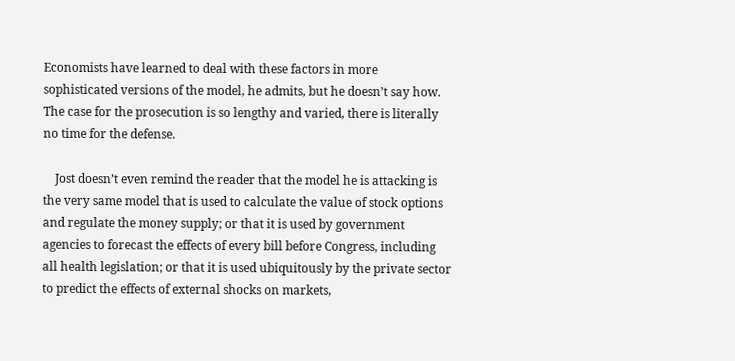Economists have learned to deal with these factors in more sophisticated versions of the model, he admits, but he doesn’t say how. The case for the prosecution is so lengthy and varied, there is literally no time for the defense.

    Jost doesn’t even remind the reader that the model he is attacking is the very same model that is used to calculate the value of stock options and regulate the money supply; or that it is used by government agencies to forecast the effects of every bill before Congress, including all health legislation; or that it is used ubiquitously by the private sector to predict the effects of external shocks on markets,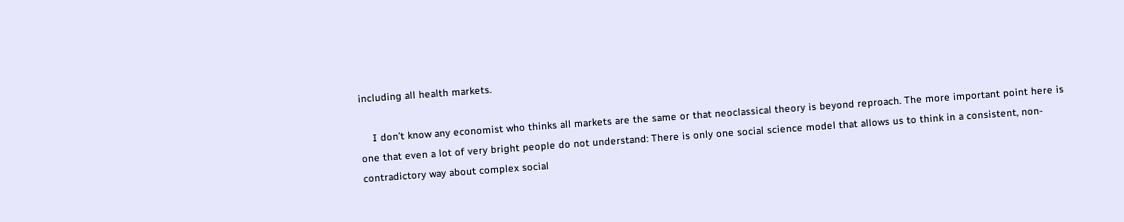including all health markets.

    I don’t know any economist who thinks all markets are the same or that neoclassical theory is beyond reproach. The more important point here is one that even a lot of very bright people do not understand: There is only one social science model that allows us to think in a consistent, non-contradictory way about complex social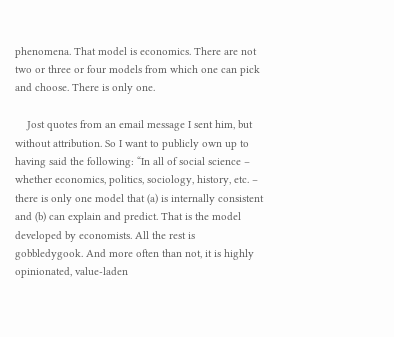phenomena. That model is economics. There are not two or three or four models from which one can pick and choose. There is only one.

    Jost quotes from an email message I sent him, but without attribution. So I want to publicly own up to having said the following: “In all of social science – whether economics, politics, sociology, history, etc. – there is only one model that (a) is internally consistent and (b) can explain and predict. That is the model developed by economists. All the rest is gobbledygook. And more often than not, it is highly opinionated, value-laden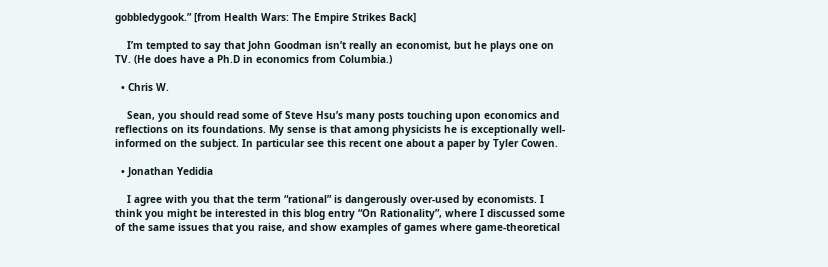gobbledygook.” [from Health Wars: The Empire Strikes Back]

    I’m tempted to say that John Goodman isn’t really an economist, but he plays one on TV. (He does have a Ph.D in economics from Columbia.)

  • Chris W.

    Sean, you should read some of Steve Hsu’s many posts touching upon economics and reflections on its foundations. My sense is that among physicists he is exceptionally well-informed on the subject. In particular see this recent one about a paper by Tyler Cowen.

  • Jonathan Yedidia

    I agree with you that the term “rational” is dangerously over-used by economists. I think you might be interested in this blog entry “On Rationality”, where I discussed some of the same issues that you raise, and show examples of games where game-theoretical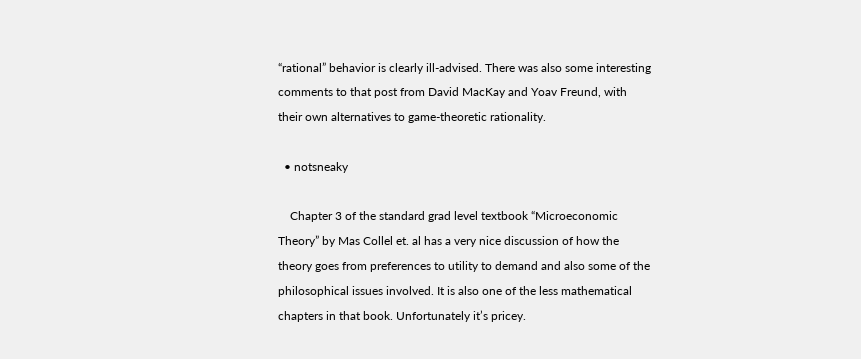“rational” behavior is clearly ill-advised. There was also some interesting comments to that post from David MacKay and Yoav Freund, with their own alternatives to game-theoretic rationality.

  • notsneaky

    Chapter 3 of the standard grad level textbook “Microeconomic Theory” by Mas Collel et. al has a very nice discussion of how the theory goes from preferences to utility to demand and also some of the philosophical issues involved. It is also one of the less mathematical chapters in that book. Unfortunately it’s pricey.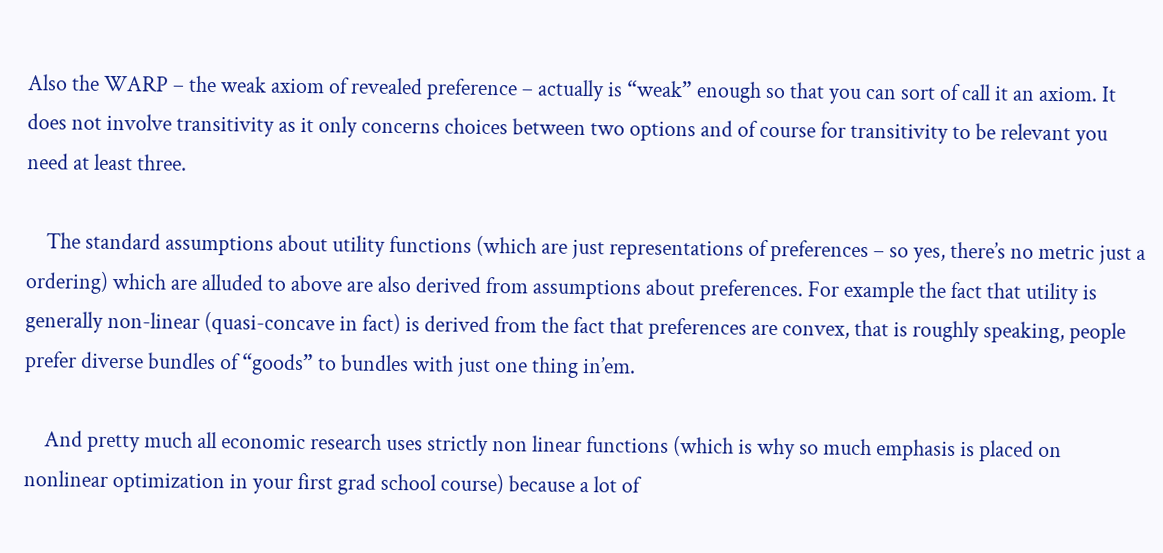Also the WARP – the weak axiom of revealed preference – actually is “weak” enough so that you can sort of call it an axiom. It does not involve transitivity as it only concerns choices between two options and of course for transitivity to be relevant you need at least three.

    The standard assumptions about utility functions (which are just representations of preferences – so yes, there’s no metric just a ordering) which are alluded to above are also derived from assumptions about preferences. For example the fact that utility is generally non-linear (quasi-concave in fact) is derived from the fact that preferences are convex, that is roughly speaking, people prefer diverse bundles of “goods” to bundles with just one thing in’em.

    And pretty much all economic research uses strictly non linear functions (which is why so much emphasis is placed on nonlinear optimization in your first grad school course) because a lot of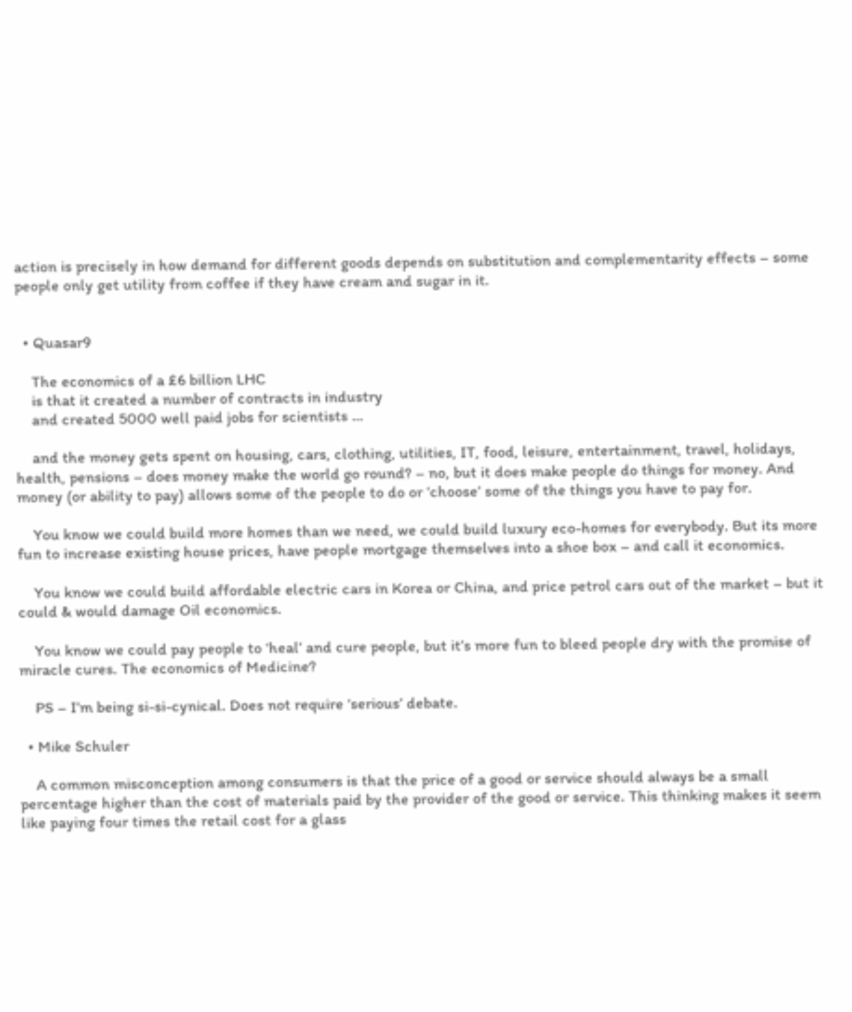action is precisely in how demand for different goods depends on substitution and complementarity effects – some people only get utility from coffee if they have cream and sugar in it.


  • Quasar9

    The economics of a £6 billion LHC
    is that it created a number of contracts in industry
    and created 5000 well paid jobs for scientists …

    and the money gets spent on housing, cars, clothing, utilities, IT, food, leisure, entertainment, travel, holidays, health, pensions – does money make the world go round? – no, but it does make people do things for money. And money (or ability to pay) allows some of the people to do or ‘choose’ some of the things you have to pay for.

    You know we could build more homes than we need, we could build luxury eco-homes for everybody. But its more fun to increase existing house prices, have people mortgage themselves into a shoe box – and call it economics.

    You know we could build affordable electric cars in Korea or China, and price petrol cars out of the market – but it could & would damage Oil economics.

    You know we could pay people to ‘heal’ and cure people, but it’s more fun to bleed people dry with the promise of miracle cures. The economics of Medicine?

    PS – I’m being si-si-cynical. Does not require ‘serious’ debate.

  • Mike Schuler

    A common misconception among consumers is that the price of a good or service should always be a small percentage higher than the cost of materials paid by the provider of the good or service. This thinking makes it seem like paying four times the retail cost for a glass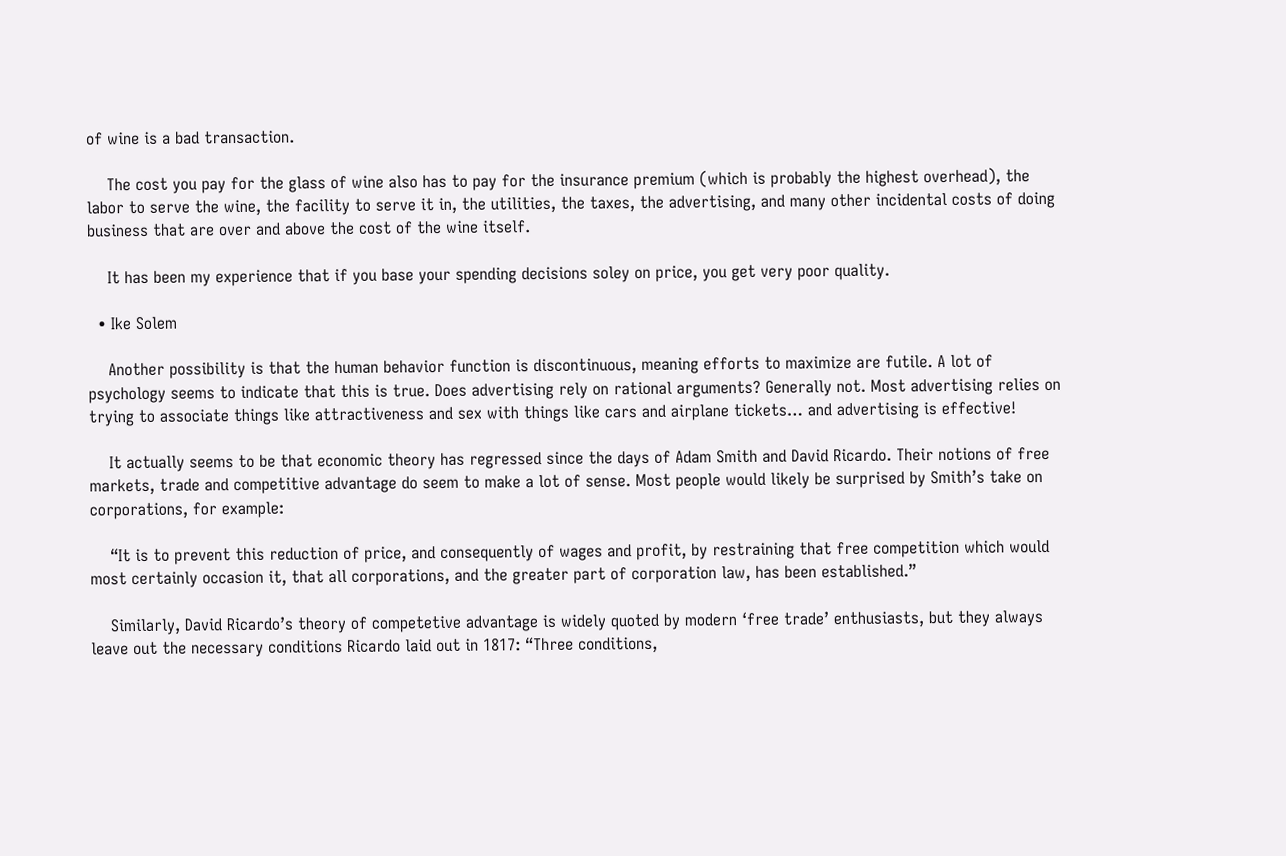of wine is a bad transaction.

    The cost you pay for the glass of wine also has to pay for the insurance premium (which is probably the highest overhead), the labor to serve the wine, the facility to serve it in, the utilities, the taxes, the advertising, and many other incidental costs of doing business that are over and above the cost of the wine itself.

    It has been my experience that if you base your spending decisions soley on price, you get very poor quality.

  • Ike Solem

    Another possibility is that the human behavior function is discontinuous, meaning efforts to maximize are futile. A lot of psychology seems to indicate that this is true. Does advertising rely on rational arguments? Generally not. Most advertising relies on trying to associate things like attractiveness and sex with things like cars and airplane tickets… and advertising is effective!

    It actually seems to be that economic theory has regressed since the days of Adam Smith and David Ricardo. Their notions of free markets, trade and competitive advantage do seem to make a lot of sense. Most people would likely be surprised by Smith’s take on corporations, for example:

    “It is to prevent this reduction of price, and consequently of wages and profit, by restraining that free competition which would most certainly occasion it, that all corporations, and the greater part of corporation law, has been established.”

    Similarly, David Ricardo’s theory of competetive advantage is widely quoted by modern ‘free trade’ enthusiasts, but they always leave out the necessary conditions Ricardo laid out in 1817: “Three conditions,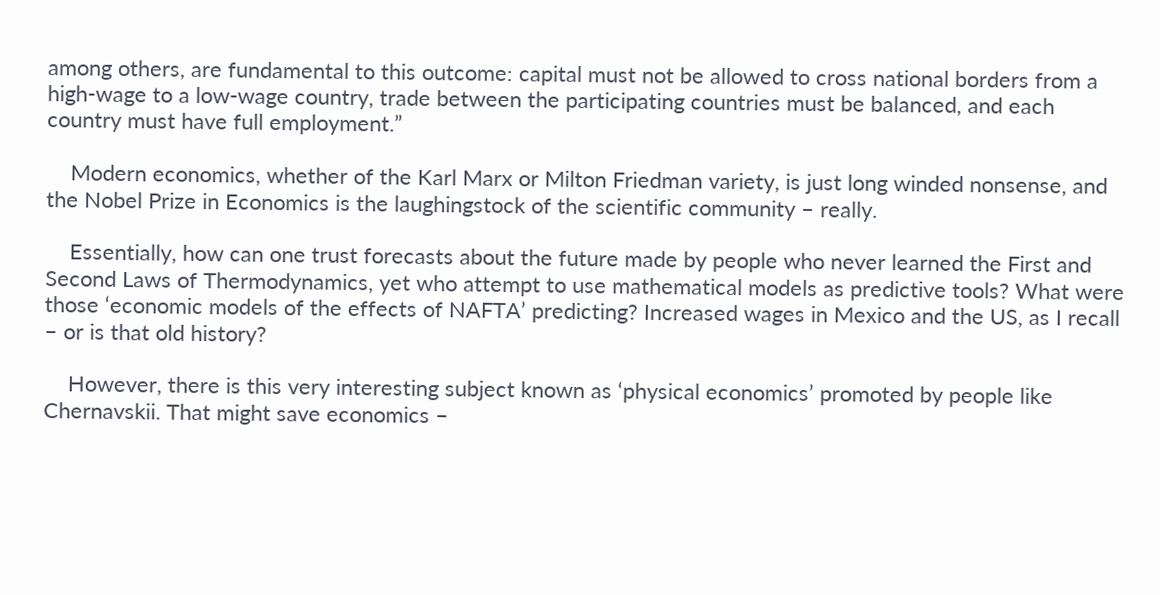among others, are fundamental to this outcome: capital must not be allowed to cross national borders from a high-wage to a low-wage country, trade between the participating countries must be balanced, and each country must have full employment.”

    Modern economics, whether of the Karl Marx or Milton Friedman variety, is just long winded nonsense, and the Nobel Prize in Economics is the laughingstock of the scientific community – really.

    Essentially, how can one trust forecasts about the future made by people who never learned the First and Second Laws of Thermodynamics, yet who attempt to use mathematical models as predictive tools? What were those ‘economic models of the effects of NAFTA’ predicting? Increased wages in Mexico and the US, as I recall – or is that old history?

    However, there is this very interesting subject known as ‘physical economics’ promoted by people like Chernavskii. That might save economics –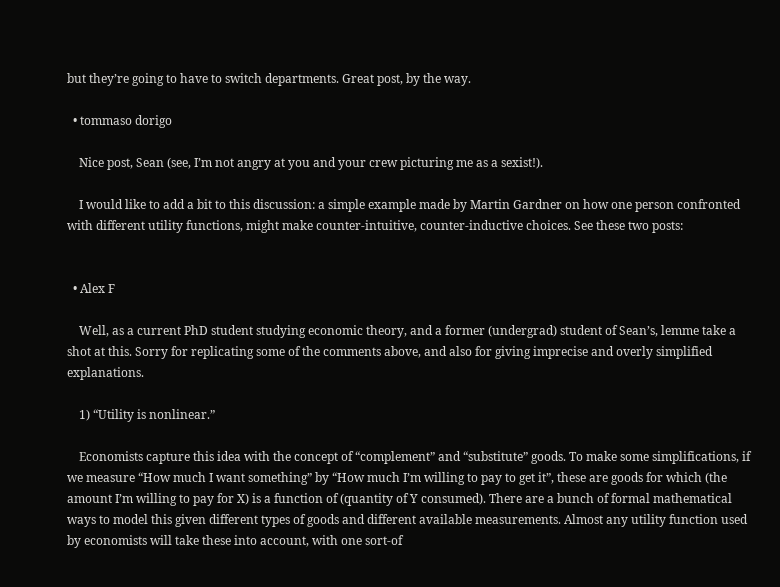but they’re going to have to switch departments. Great post, by the way.

  • tommaso dorigo

    Nice post, Sean (see, I’m not angry at you and your crew picturing me as a sexist!).

    I would like to add a bit to this discussion: a simple example made by Martin Gardner on how one person confronted with different utility functions, might make counter-intuitive, counter-inductive choices. See these two posts:


  • Alex F

    Well, as a current PhD student studying economic theory, and a former (undergrad) student of Sean’s, lemme take a shot at this. Sorry for replicating some of the comments above, and also for giving imprecise and overly simplified explanations.

    1) “Utility is nonlinear.”

    Economists capture this idea with the concept of “complement” and “substitute” goods. To make some simplifications, if we measure “How much I want something” by “How much I’m willing to pay to get it”, these are goods for which (the amount I’m willing to pay for X) is a function of (quantity of Y consumed). There are a bunch of formal mathematical ways to model this given different types of goods and different available measurements. Almost any utility function used by economists will take these into account, with one sort-of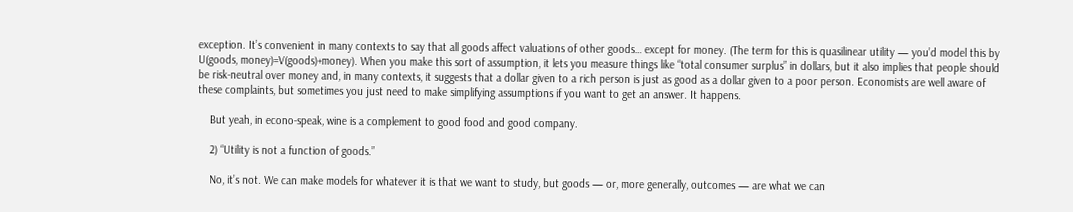exception. It’s convenient in many contexts to say that all goods affect valuations of other goods… except for money. (The term for this is quasilinear utility — you’d model this by U(goods, money)=V(goods)+money). When you make this sort of assumption, it lets you measure things like “total consumer surplus” in dollars, but it also implies that people should be risk-neutral over money and, in many contexts, it suggests that a dollar given to a rich person is just as good as a dollar given to a poor person. Economists are well aware of these complaints, but sometimes you just need to make simplifying assumptions if you want to get an answer. It happens.

    But yeah, in econo-speak, wine is a complement to good food and good company.

    2) “Utility is not a function of goods.”

    No, it’s not. We can make models for whatever it is that we want to study, but goods — or, more generally, outcomes — are what we can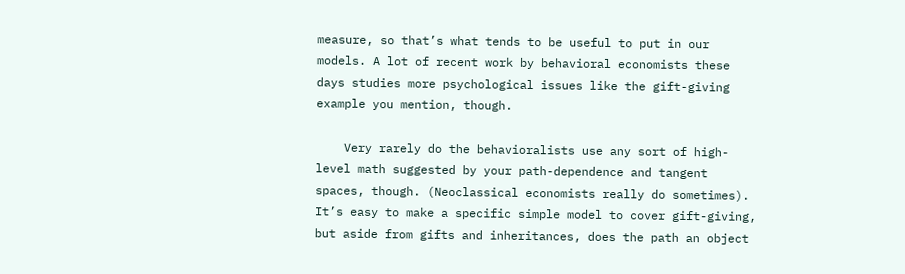measure, so that’s what tends to be useful to put in our models. A lot of recent work by behavioral economists these days studies more psychological issues like the gift-giving example you mention, though.

    Very rarely do the behavioralists use any sort of high-level math suggested by your path-dependence and tangent spaces, though. (Neoclassical economists really do sometimes). It’s easy to make a specific simple model to cover gift-giving, but aside from gifts and inheritances, does the path an object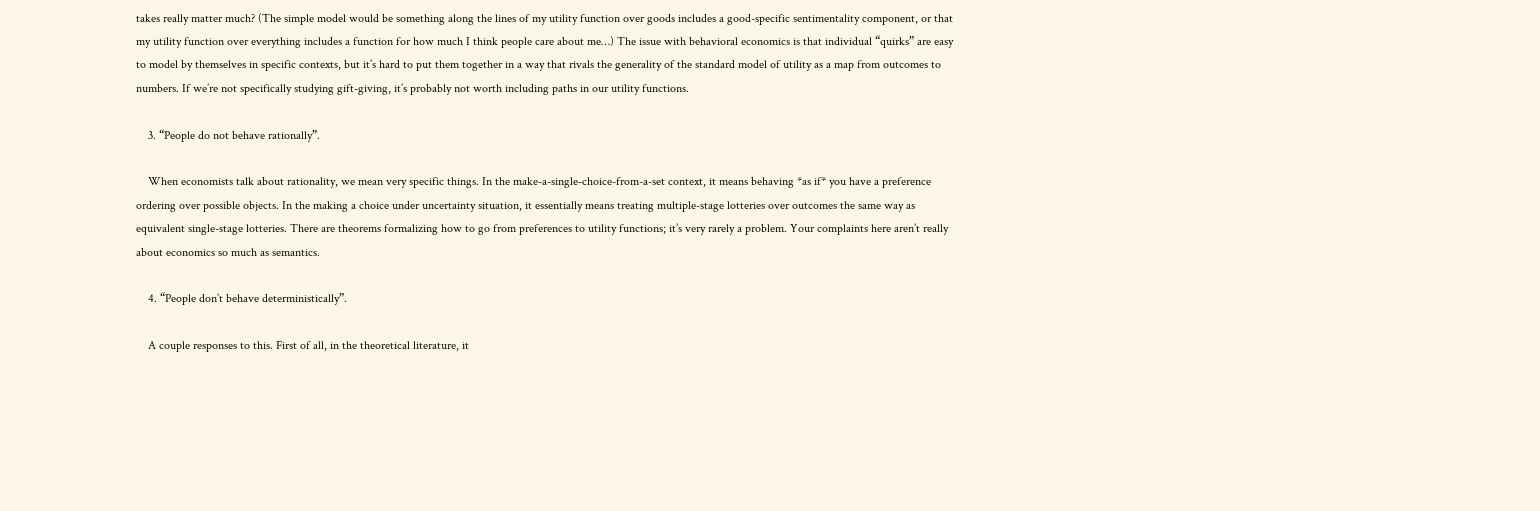takes really matter much? (The simple model would be something along the lines of my utility function over goods includes a good-specific sentimentality component, or that my utility function over everything includes a function for how much I think people care about me…) The issue with behavioral economics is that individual “quirks” are easy to model by themselves in specific contexts, but it’s hard to put them together in a way that rivals the generality of the standard model of utility as a map from outcomes to numbers. If we’re not specifically studying gift-giving, it’s probably not worth including paths in our utility functions.

    3. “People do not behave rationally”.

    When economists talk about rationality, we mean very specific things. In the make-a-single-choice-from-a-set context, it means behaving *as if* you have a preference ordering over possible objects. In the making a choice under uncertainty situation, it essentially means treating multiple-stage lotteries over outcomes the same way as equivalent single-stage lotteries. There are theorems formalizing how to go from preferences to utility functions; it’s very rarely a problem. Your complaints here aren’t really about economics so much as semantics.

    4. “People don’t behave deterministically”.

    A couple responses to this. First of all, in the theoretical literature, it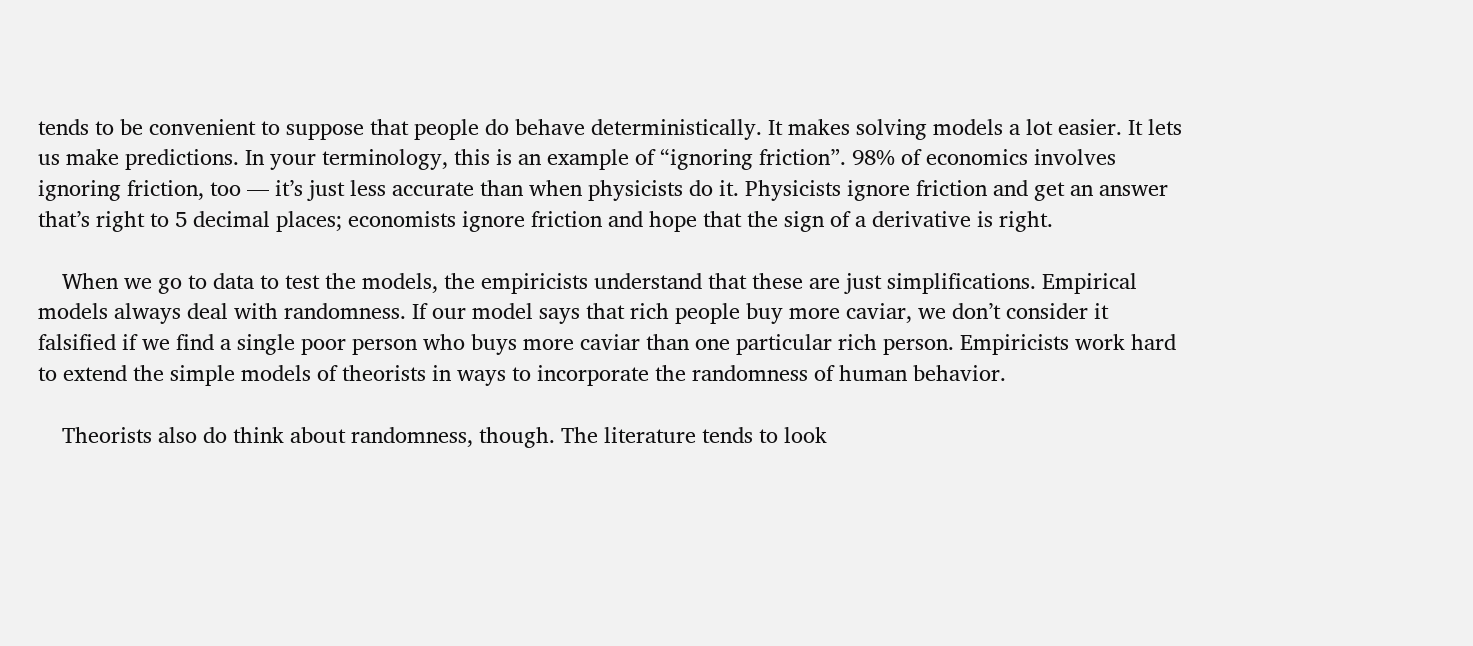tends to be convenient to suppose that people do behave deterministically. It makes solving models a lot easier. It lets us make predictions. In your terminology, this is an example of “ignoring friction”. 98% of economics involves ignoring friction, too — it’s just less accurate than when physicists do it. Physicists ignore friction and get an answer that’s right to 5 decimal places; economists ignore friction and hope that the sign of a derivative is right.

    When we go to data to test the models, the empiricists understand that these are just simplifications. Empirical models always deal with randomness. If our model says that rich people buy more caviar, we don’t consider it falsified if we find a single poor person who buys more caviar than one particular rich person. Empiricists work hard to extend the simple models of theorists in ways to incorporate the randomness of human behavior.

    Theorists also do think about randomness, though. The literature tends to look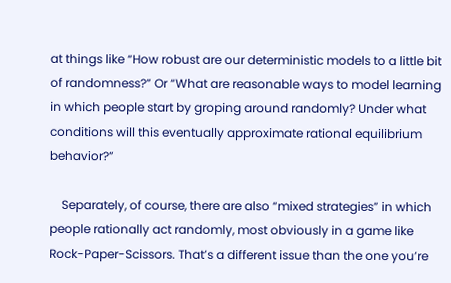at things like “How robust are our deterministic models to a little bit of randomness?” Or “What are reasonable ways to model learning in which people start by groping around randomly? Under what conditions will this eventually approximate rational equilibrium behavior?”

    Separately, of course, there are also “mixed strategies” in which people rationally act randomly, most obviously in a game like Rock-Paper-Scissors. That’s a different issue than the one you’re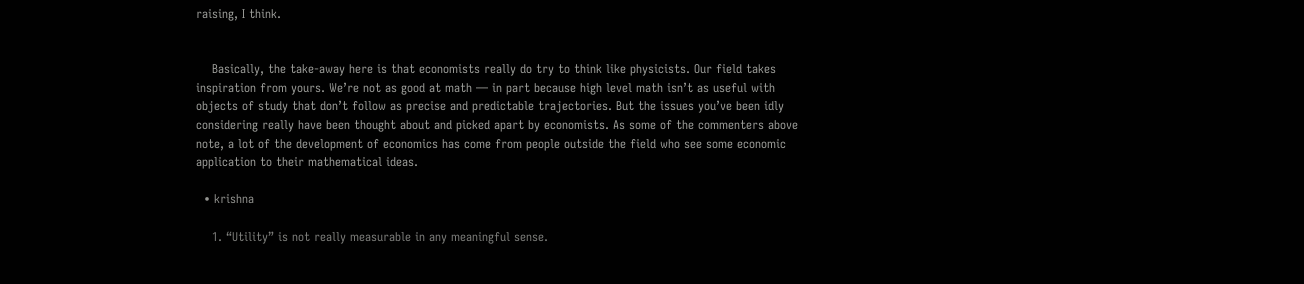raising, I think.


    Basically, the take-away here is that economists really do try to think like physicists. Our field takes inspiration from yours. We’re not as good at math — in part because high level math isn’t as useful with objects of study that don’t follow as precise and predictable trajectories. But the issues you’ve been idly considering really have been thought about and picked apart by economists. As some of the commenters above note, a lot of the development of economics has come from people outside the field who see some economic application to their mathematical ideas.

  • krishna

    1. “Utility” is not really measurable in any meaningful sense.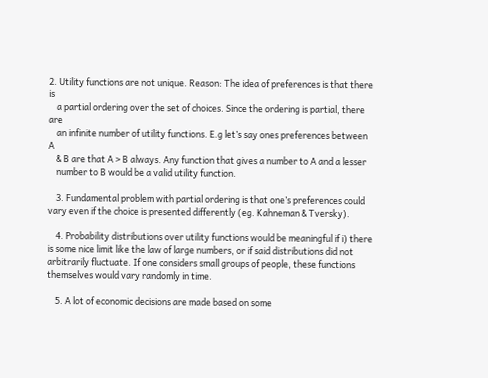2. Utility functions are not unique. Reason: The idea of preferences is that there is
    a partial ordering over the set of choices. Since the ordering is partial, there are
    an infinite number of utility functions. E.g let’s say ones preferences between A
    & B are that A > B always. Any function that gives a number to A and a lesser
    number to B would be a valid utility function.

    3. Fundamental problem with partial ordering is that one’s preferences could vary even if the choice is presented differently (eg. Kahneman & Tversky).

    4. Probability distributions over utility functions would be meaningful if i) there is some nice limit like the law of large numbers, or if said distributions did not arbitrarily fluctuate. If one considers small groups of people, these functions themselves would vary randomly in time.

    5. A lot of economic decisions are made based on some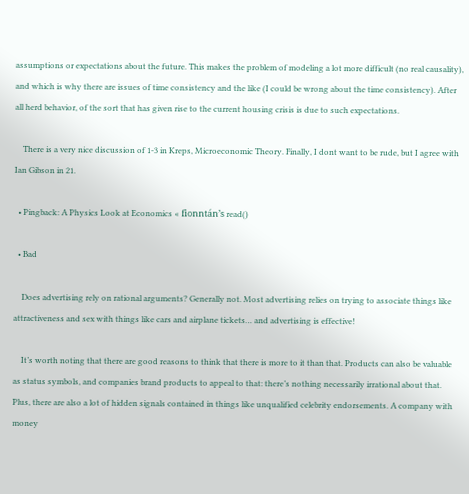assumptions or expectations about the future. This makes the problem of modeling a lot more difficult (no real causality), and which is why there are issues of time consistency and the like (I could be wrong about the time consistency). After all herd behavior, of the sort that has given rise to the current housing crisis is due to such expectations.

    There is a very nice discussion of 1-3 in Kreps, Microeconomic Theory. Finally, I dont want to be rude, but I agree with Ian Gibson in 21.

  • Pingback: A Physics Look at Economics « fionntán’s read()

  • Bad

    Does advertising rely on rational arguments? Generally not. Most advertising relies on trying to associate things like attractiveness and sex with things like cars and airplane tickets… and advertising is effective!

    It’s worth noting that there are good reasons to think that there is more to it than that. Products can also be valuable as status symbols, and companies brand products to appeal to that: there’s nothing necessarily irrational about that. Plus, there are also a lot of hidden signals contained in things like unqualified celebrity endorsements. A company with money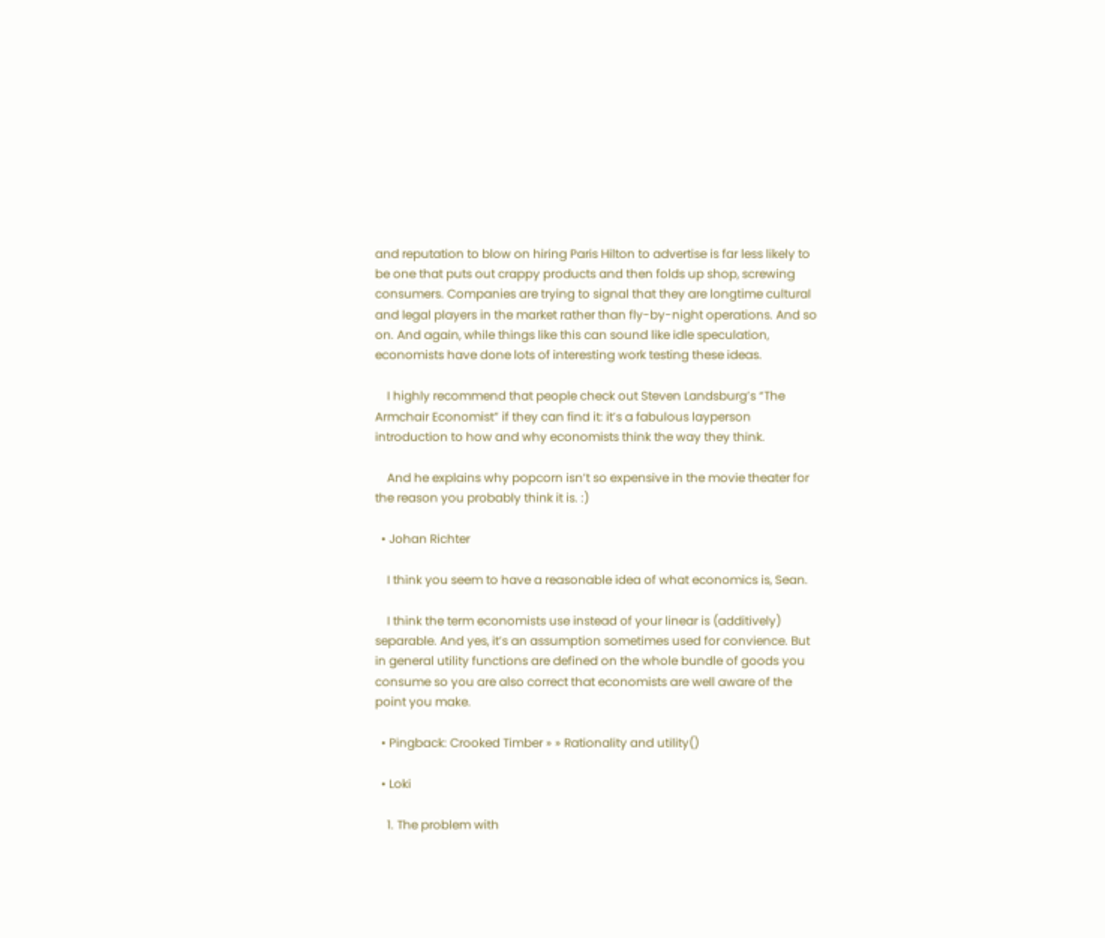and reputation to blow on hiring Paris Hilton to advertise is far less likely to be one that puts out crappy products and then folds up shop, screwing consumers. Companies are trying to signal that they are longtime cultural and legal players in the market rather than fly-by-night operations. And so on. And again, while things like this can sound like idle speculation, economists have done lots of interesting work testing these ideas.

    I highly recommend that people check out Steven Landsburg’s “The Armchair Economist” if they can find it: it’s a fabulous layperson introduction to how and why economists think the way they think.

    And he explains why popcorn isn’t so expensive in the movie theater for the reason you probably think it is. :)

  • Johan Richter

    I think you seem to have a reasonable idea of what economics is, Sean.

    I think the term economists use instead of your linear is (additively) separable. And yes, it’s an assumption sometimes used for convience. But in general utility functions are defined on the whole bundle of goods you consume so you are also correct that economists are well aware of the point you make.

  • Pingback: Crooked Timber » » Rationality and utility()

  • Loki

    1. The problem with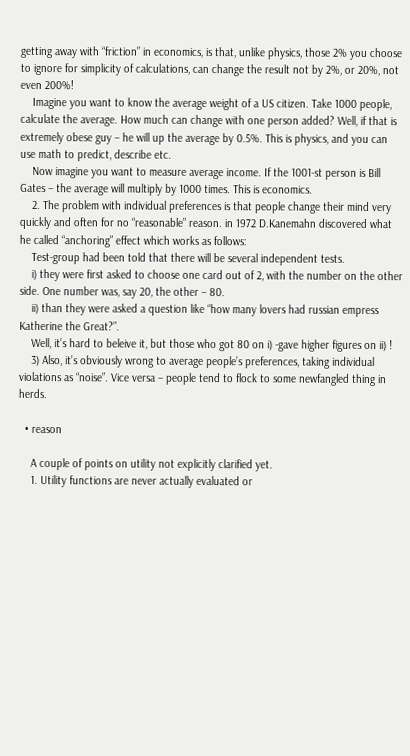getting away with “friction” in economics, is that, unlike physics, those 2% you choose to ignore for simplicity of calculations, can change the result not by 2%, or 20%, not even 200%!
    Imagine you want to know the average weight of a US citizen. Take 1000 people, calculate the average. How much can change with one person added? Well, if that is extremely obese guy – he will up the average by 0.5%. This is physics, and you can use math to predict, describe etc.
    Now imagine you want to measure average income. If the 1001-st person is Bill Gates – the average will multiply by 1000 times. This is economics.
    2. The problem with individual preferences is that people change their mind very quickly and often for no “reasonable” reason. in 1972 D.Kanemahn discovered what he called “anchoring” effect which works as follows:
    Test-group had been told that there will be several independent tests.
    i) they were first asked to choose one card out of 2, with the number on the other side. One number was, say 20, the other – 80.
    ii) than they were asked a question like “how many lovers had russian empress Katherine the Great?”.
    Well, it’s hard to beleive it, but those who got 80 on i) -gave higher figures on ii) !
    3) Also, it’s obviously wrong to average people’s preferences, taking individual violations as “noise”. Vice versa – people tend to flock to some newfangled thing in herds.

  • reason

    A couple of points on utility not explicitly clarified yet.
    1. Utility functions are never actually evaluated or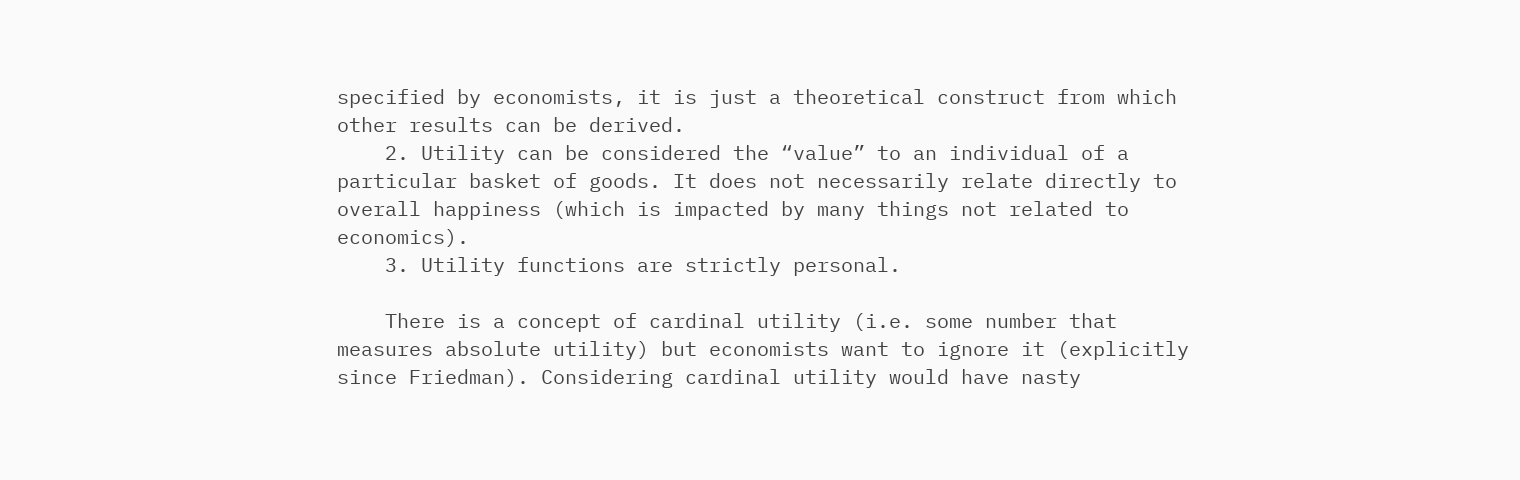specified by economists, it is just a theoretical construct from which other results can be derived.
    2. Utility can be considered the “value” to an individual of a particular basket of goods. It does not necessarily relate directly to overall happiness (which is impacted by many things not related to economics).
    3. Utility functions are strictly personal.

    There is a concept of cardinal utility (i.e. some number that measures absolute utility) but economists want to ignore it (explicitly since Friedman). Considering cardinal utility would have nasty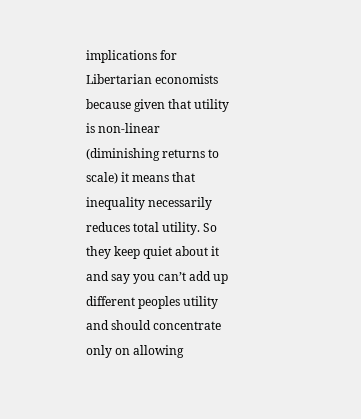implications for Libertarian economists because given that utility is non-linear (diminishing returns to scale) it means that inequality necessarily reduces total utility. So they keep quiet about it and say you can’t add up different peoples utility and should concentrate only on allowing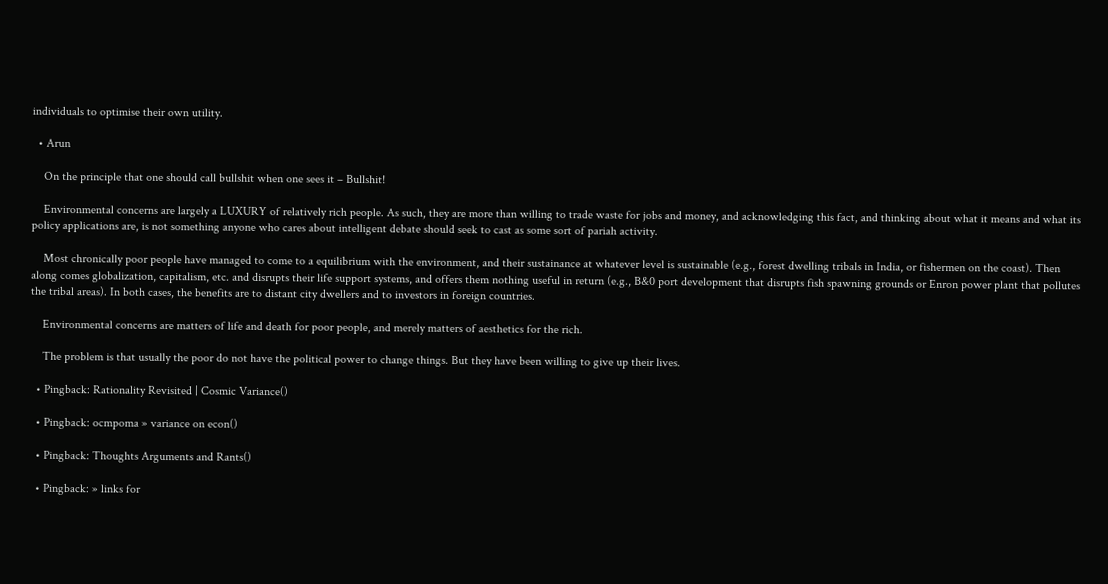individuals to optimise their own utility.

  • Arun

    On the principle that one should call bullshit when one sees it – Bullshit!

    Environmental concerns are largely a LUXURY of relatively rich people. As such, they are more than willing to trade waste for jobs and money, and acknowledging this fact, and thinking about what it means and what its policy applications are, is not something anyone who cares about intelligent debate should seek to cast as some sort of pariah activity.

    Most chronically poor people have managed to come to a equilibrium with the environment, and their sustainance at whatever level is sustainable (e.g., forest dwelling tribals in India, or fishermen on the coast). Then along comes globalization, capitalism, etc. and disrupts their life support systems, and offers them nothing useful in return (e.g., B&0 port development that disrupts fish spawning grounds or Enron power plant that pollutes the tribal areas). In both cases, the benefits are to distant city dwellers and to investors in foreign countries.

    Environmental concerns are matters of life and death for poor people, and merely matters of aesthetics for the rich.

    The problem is that usually the poor do not have the political power to change things. But they have been willing to give up their lives.

  • Pingback: Rationality Revisited | Cosmic Variance()

  • Pingback: ocmpoma » variance on econ()

  • Pingback: Thoughts Arguments and Rants()

  • Pingback: » links for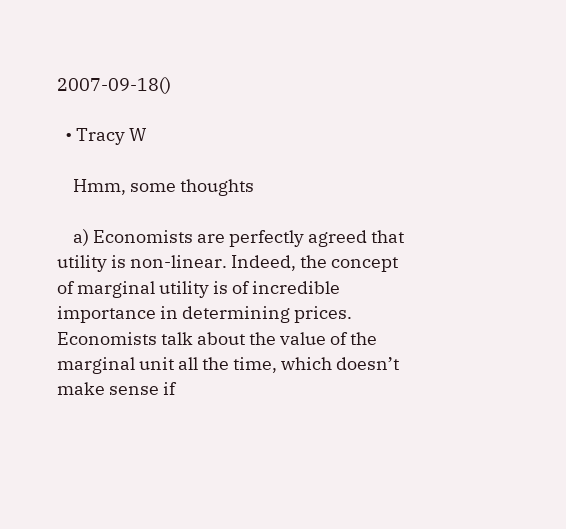2007-09-18()

  • Tracy W

    Hmm, some thoughts

    a) Economists are perfectly agreed that utility is non-linear. Indeed, the concept of marginal utility is of incredible importance in determining prices. Economists talk about the value of the marginal unit all the time, which doesn’t make sense if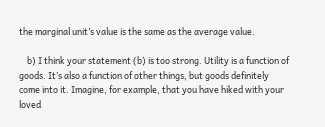the marginal unit’s value is the same as the average value.

    b) I think your statement (b) is too strong. Utility is a function of goods. It’s also a function of other things, but goods definitely come into it. Imagine, for example, that you have hiked with your loved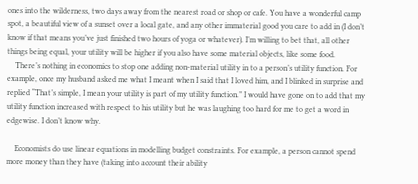ones into the wilderness, two days away from the nearest road or shop or cafe. You have a wonderful camp spot, a beautiful view of a sunset over a local gate, and any other immaterial good you care to add in (I don’t know if that means you’ve just finished two hours of yoga or whatever). I’m willing to bet that, all other things being equal, your utility will be higher if you also have some material objects, like some food.
    There’s nothing in economics to stop one adding non-material utility in to a person’s utility function. For example, once my husband asked me what I meant when I said that I loved him, and I blinked in surprise and replied “That’s simple, I mean your utility is part of my utility function.” I would have gone on to add that my utility function increased with respect to his utility but he was laughing too hard for me to get a word in edgewise. I don’t know why.

    Economists do use linear equations in modelling budget constraints. For example, a person cannot spend more money than they have (taking into account their ability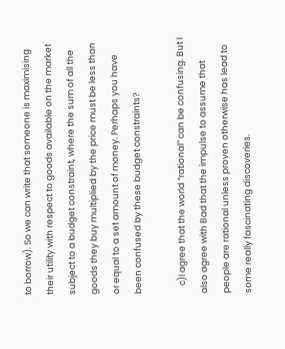to borrow). So we can write that someone is maximising their utility with respect to goods available on the market subject to a budget constraint, where the sum of all the goods they buy multiplied by the price must be less than or equal to a set amount of money. Perhaps you have been confused by these budget constraints?

    c)I agree that the world “rational” can be confusing. But I also agree with Bad that the impulse to assume that people are rational unless proven otherwise has lead to some really fascinating discoveries.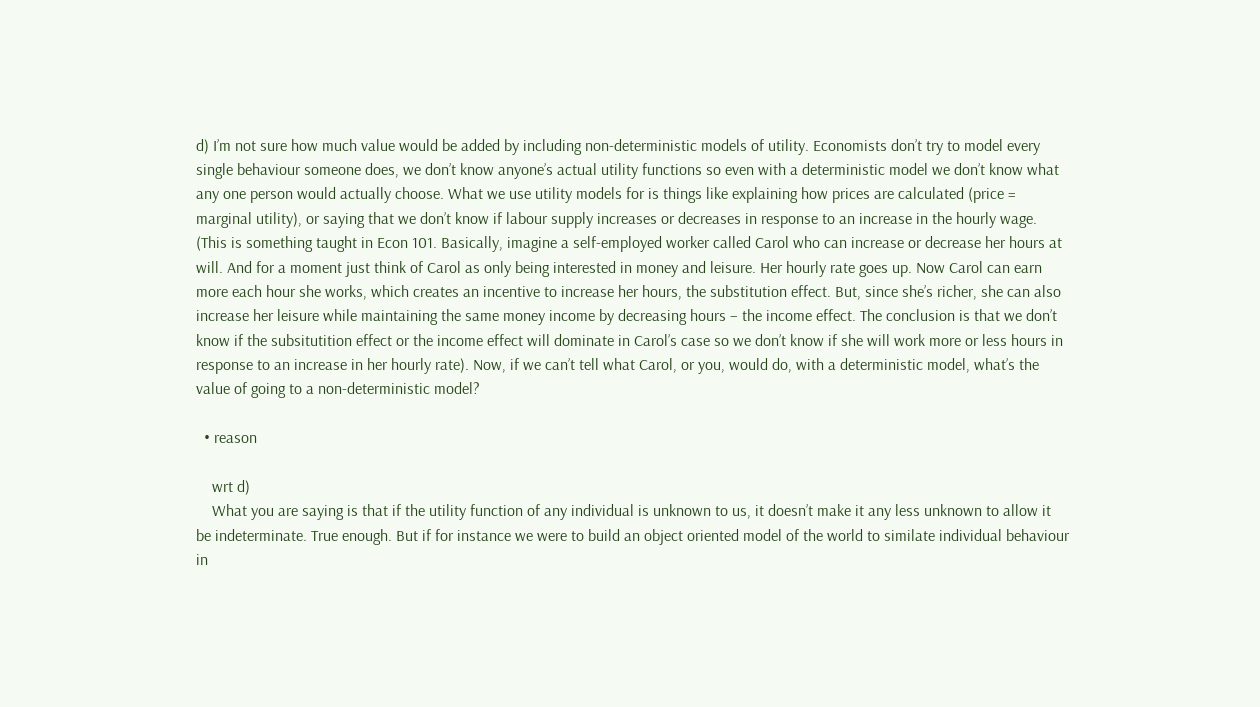d) I’m not sure how much value would be added by including non-deterministic models of utility. Economists don’t try to model every single behaviour someone does, we don’t know anyone’s actual utility functions so even with a deterministic model we don’t know what any one person would actually choose. What we use utility models for is things like explaining how prices are calculated (price = marginal utility), or saying that we don’t know if labour supply increases or decreases in response to an increase in the hourly wage. (This is something taught in Econ 101. Basically, imagine a self-employed worker called Carol who can increase or decrease her hours at will. And for a moment just think of Carol as only being interested in money and leisure. Her hourly rate goes up. Now Carol can earn more each hour she works, which creates an incentive to increase her hours, the substitution effect. But, since she’s richer, she can also increase her leisure while maintaining the same money income by decreasing hours – the income effect. The conclusion is that we don’t know if the subsitutition effect or the income effect will dominate in Carol’s case so we don’t know if she will work more or less hours in response to an increase in her hourly rate). Now, if we can’t tell what Carol, or you, would do, with a deterministic model, what’s the value of going to a non-deterministic model?

  • reason

    wrt d)
    What you are saying is that if the utility function of any individual is unknown to us, it doesn’t make it any less unknown to allow it be indeterminate. True enough. But if for instance we were to build an object oriented model of the world to similate individual behaviour in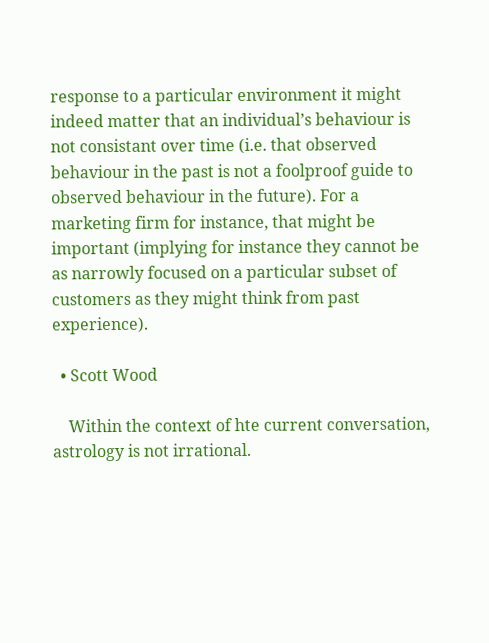response to a particular environment it might indeed matter that an individual’s behaviour is not consistant over time (i.e. that observed behaviour in the past is not a foolproof guide to observed behaviour in the future). For a marketing firm for instance, that might be important (implying for instance they cannot be as narrowly focused on a particular subset of customers as they might think from past experience).

  • Scott Wood

    Within the context of hte current conversation, astrology is not irrational.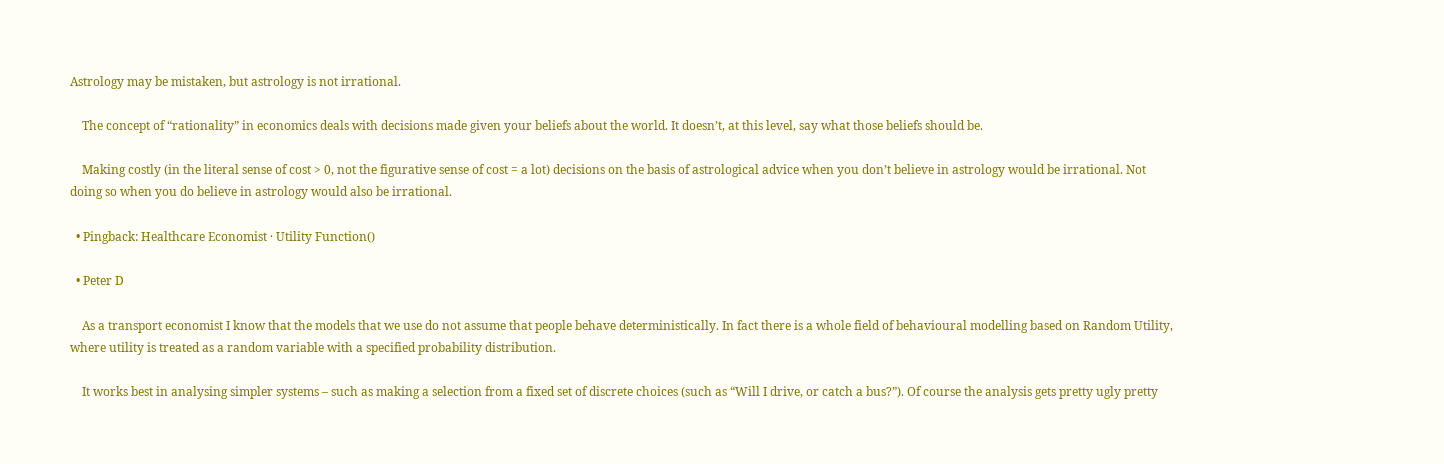Astrology may be mistaken, but astrology is not irrational.

    The concept of “rationality” in economics deals with decisions made given your beliefs about the world. It doesn’t, at this level, say what those beliefs should be.

    Making costly (in the literal sense of cost > 0, not the figurative sense of cost = a lot) decisions on the basis of astrological advice when you don’t believe in astrology would be irrational. Not doing so when you do believe in astrology would also be irrational.

  • Pingback: Healthcare Economist · Utility Function()

  • Peter D

    As a transport economist I know that the models that we use do not assume that people behave deterministically. In fact there is a whole field of behavioural modelling based on Random Utility, where utility is treated as a random variable with a specified probability distribution.

    It works best in analysing simpler systems – such as making a selection from a fixed set of discrete choices (such as “Will I drive, or catch a bus?”). Of course the analysis gets pretty ugly pretty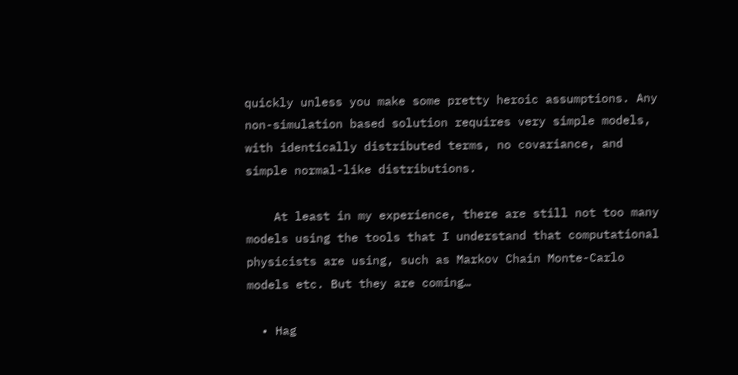quickly unless you make some pretty heroic assumptions. Any non-simulation based solution requires very simple models, with identically distributed terms, no covariance, and simple normal-like distributions.

    At least in my experience, there are still not too many models using the tools that I understand that computational physicists are using, such as Markov Chain Monte-Carlo models etc. But they are coming…

  • Hag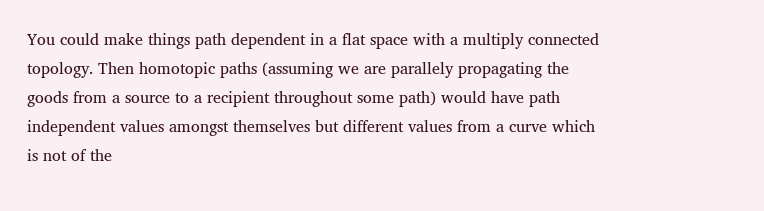You could make things path dependent in a flat space with a multiply connected topology. Then homotopic paths (assuming we are parallely propagating the goods from a source to a recipient throughout some path) would have path independent values amongst themselves but different values from a curve which is not of the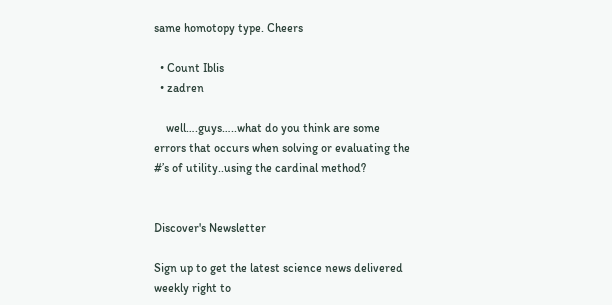same homotopy type. Cheers

  • Count Iblis
  • zadren

    well….guys…..what do you think are some errors that occurs when solving or evaluating the #’s of utility..using the cardinal method?


Discover's Newsletter

Sign up to get the latest science news delivered weekly right to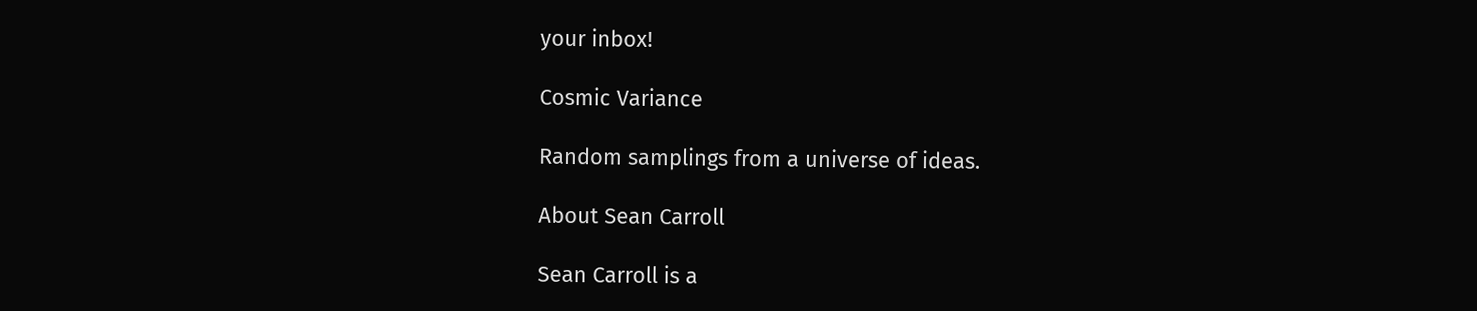your inbox!

Cosmic Variance

Random samplings from a universe of ideas.

About Sean Carroll

Sean Carroll is a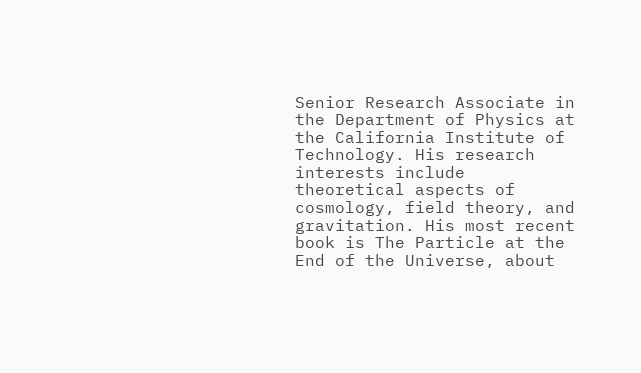Senior Research Associate in the Department of Physics at the California Institute of Technology. His research interests include theoretical aspects of cosmology, field theory, and gravitation. His most recent book is The Particle at the End of the Universe, about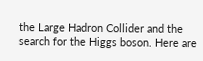the Large Hadron Collider and the search for the Higgs boson. Here are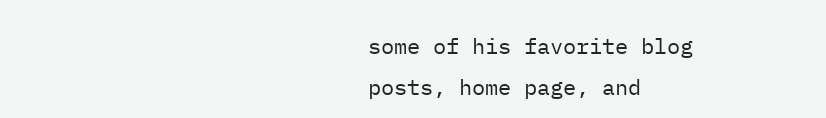some of his favorite blog posts, home page, and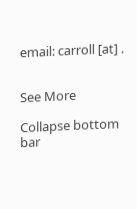email: carroll [at] .


See More

Collapse bottom bar